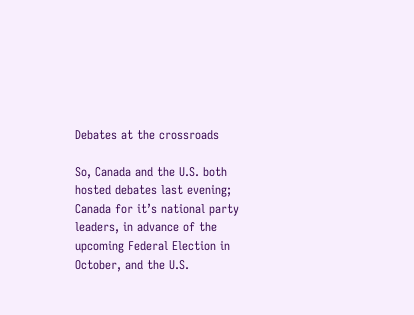Debates at the crossroads

So, Canada and the U.S. both hosted debates last evening; Canada for it’s national party leaders, in advance of the upcoming Federal Election in October, and the U.S.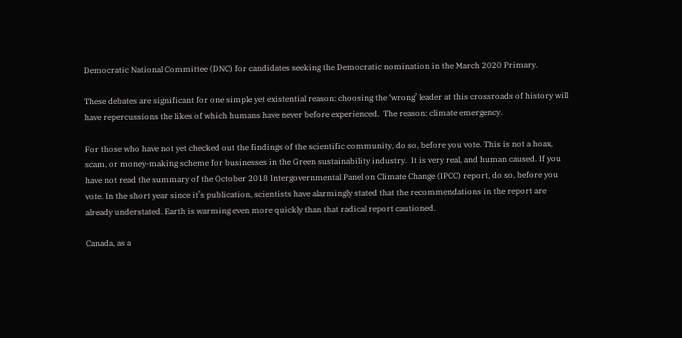Democratic National Committee (DNC) for candidates seeking the Democratic nomination in the March 2020 Primary.

These debates are significant for one simple yet existential reason: choosing the ‘wrong’ leader at this crossroads of history will have repercussions the likes of which humans have never before experienced.  The reason: climate emergency.

For those who have not yet checked out the findings of the scientific community, do so, before you vote. This is not a hoax, scam, or money-making scheme for businesses in the Green sustainability industry.  It is very real, and human caused. If you have not read the summary of the October 2018 Intergovernmental Panel on Climate Change (IPCC) report, do so, before you vote. In the short year since it’s publication, scientists have alarmingly stated that the recommendations in the report are already understated. Earth is warming even more quickly than that radical report cautioned.

Canada, as a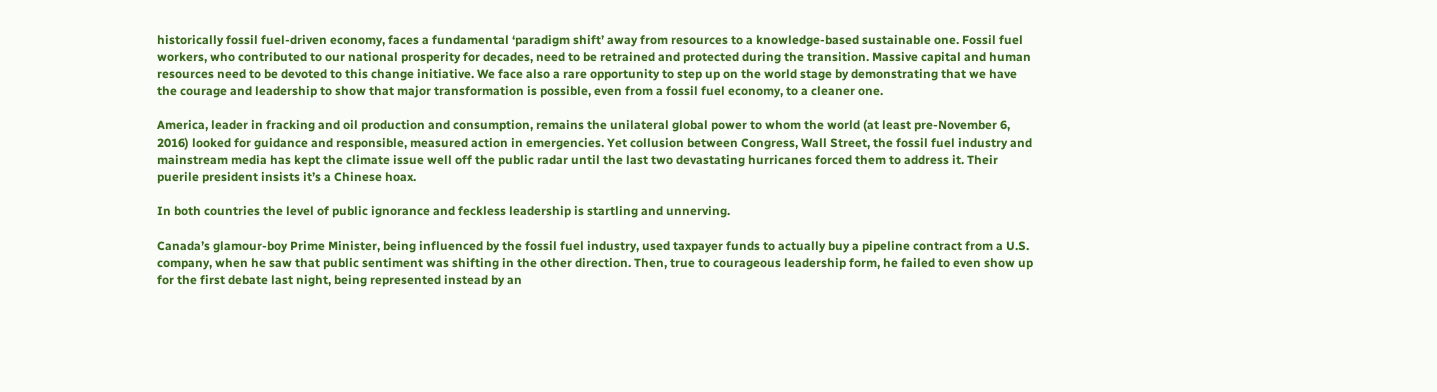historically fossil fuel-driven economy, faces a fundamental ‘paradigm shift’ away from resources to a knowledge-based sustainable one. Fossil fuel workers, who contributed to our national prosperity for decades, need to be retrained and protected during the transition. Massive capital and human resources need to be devoted to this change initiative. We face also a rare opportunity to step up on the world stage by demonstrating that we have the courage and leadership to show that major transformation is possible, even from a fossil fuel economy, to a cleaner one.

America, leader in fracking and oil production and consumption, remains the unilateral global power to whom the world (at least pre-November 6, 2016) looked for guidance and responsible, measured action in emergencies. Yet collusion between Congress, Wall Street, the fossil fuel industry and mainstream media has kept the climate issue well off the public radar until the last two devastating hurricanes forced them to address it. Their puerile president insists it’s a Chinese hoax.

In both countries the level of public ignorance and feckless leadership is startling and unnerving.

Canada’s glamour-boy Prime Minister, being influenced by the fossil fuel industry, used taxpayer funds to actually buy a pipeline contract from a U.S. company, when he saw that public sentiment was shifting in the other direction. Then, true to courageous leadership form, he failed to even show up for the first debate last night, being represented instead by an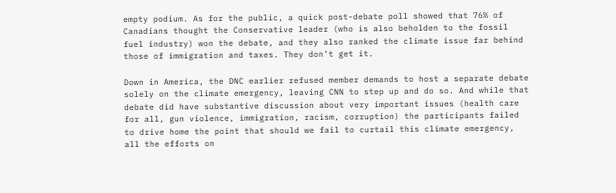empty podium. As for the public, a quick post-debate poll showed that 76% of Canadians thought the Conservative leader (who is also beholden to the fossil fuel industry) won the debate, and they also ranked the climate issue far behind those of immigration and taxes. They don’t get it.

Down in America, the DNC earlier refused member demands to host a separate debate solely on the climate emergency, leaving CNN to step up and do so. And while that debate did have substantive discussion about very important issues (health care for all, gun violence, immigration, racism, corruption) the participants failed to drive home the point that should we fail to curtail this climate emergency, all the efforts on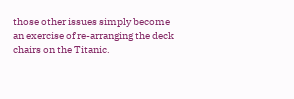those other issues simply become an exercise of re-arranging the deck chairs on the Titanic.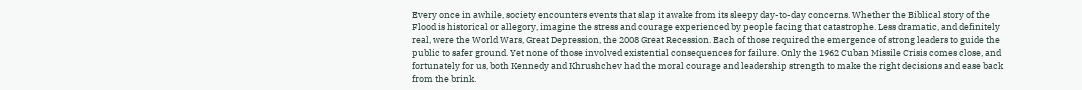Every once in awhile, society encounters events that slap it awake from its sleepy day-to-day concerns. Whether the Biblical story of the Flood is historical or allegory, imagine the stress and courage experienced by people facing that catastrophe. Less dramatic, and definitely real, were the World Wars, Great Depression, the 2008 Great Recession. Each of those required the emergence of strong leaders to guide the public to safer ground. Yet none of those involved existential consequences for failure. Only the 1962 Cuban Missile Crisis comes close, and fortunately for us, both Kennedy and Khrushchev had the moral courage and leadership strength to make the right decisions and ease back from the brink.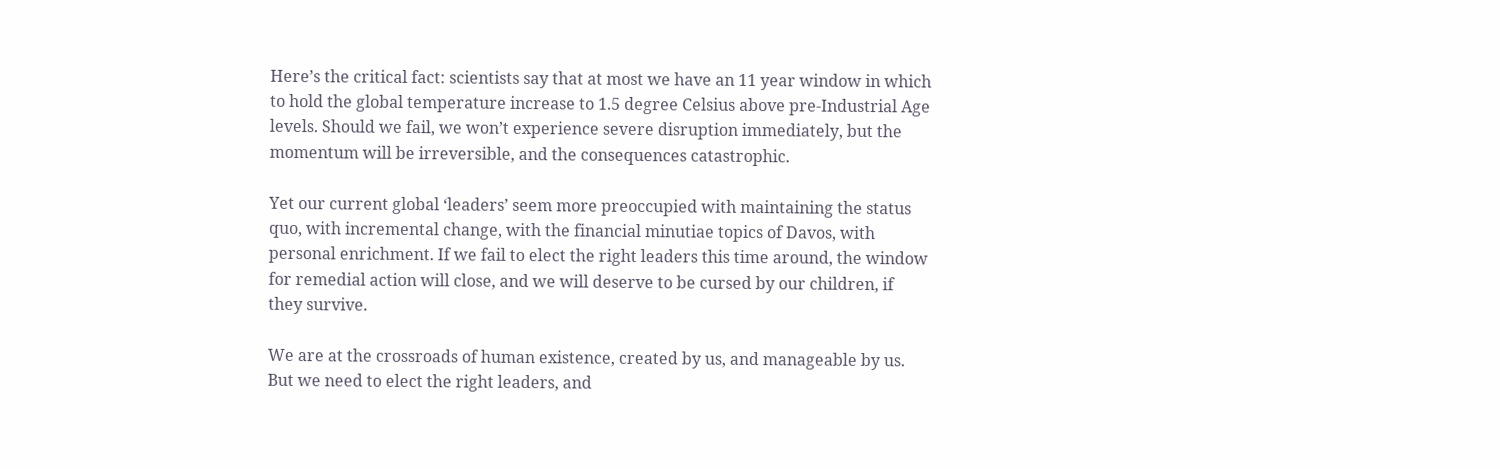Here’s the critical fact: scientists say that at most we have an 11 year window in which to hold the global temperature increase to 1.5 degree Celsius above pre-Industrial Age levels. Should we fail, we won’t experience severe disruption immediately, but the momentum will be irreversible, and the consequences catastrophic.

Yet our current global ‘leaders’ seem more preoccupied with maintaining the status quo, with incremental change, with the financial minutiae topics of Davos, with personal enrichment. If we fail to elect the right leaders this time around, the window for remedial action will close, and we will deserve to be cursed by our children, if they survive.

We are at the crossroads of human existence, created by us, and manageable by us. But we need to elect the right leaders, and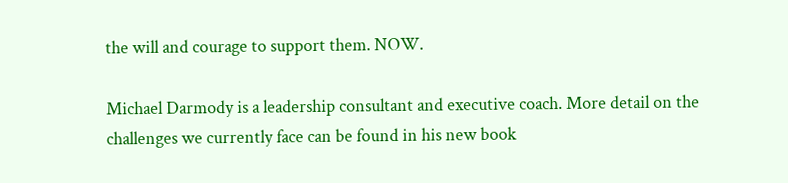the will and courage to support them. NOW.

Michael Darmody is a leadership consultant and executive coach. More detail on the challenges we currently face can be found in his new book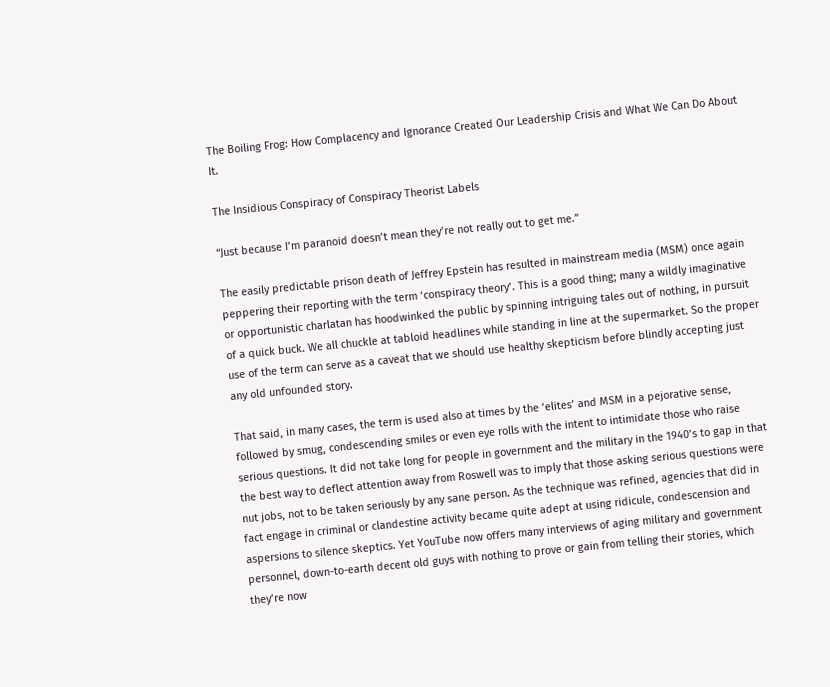The Boiling Frog: How Complacency and Ignorance Created Our Leadership Crisis and What We Can Do About It.

The Insidious Conspiracy of Conspiracy Theorist Labels

“Just because I’m paranoid doesn’t mean they’re not really out to get me.”

The easily predictable prison death of Jeffrey Epstein has resulted in mainstream media (MSM) once again peppering their reporting with the term ‘conspiracy theory’. This is a good thing; many a wildly imaginative or opportunistic charlatan has hoodwinked the public by spinning intriguing tales out of nothing, in pursuit of a quick buck. We all chuckle at tabloid headlines while standing in line at the supermarket. So the proper use of the term can serve as a caveat that we should use healthy skepticism before blindly accepting just any old unfounded story.

That said, in many cases, the term is used also at times by the ‘elites’ and MSM in a pejorative sense, followed by smug, condescending smiles or even eye rolls with the intent to intimidate those who raise serious questions. It did not take long for people in government and the military in the 1940’s to gap in that the best way to deflect attention away from Roswell was to imply that those asking serious questions were nut jobs, not to be taken seriously by any sane person. As the technique was refined, agencies that did in fact engage in criminal or clandestine activity became quite adept at using ridicule, condescension and aspersions to silence skeptics. Yet YouTube now offers many interviews of aging military and government personnel, down-to-earth decent old guys with nothing to prove or gain from telling their stories, which they’re now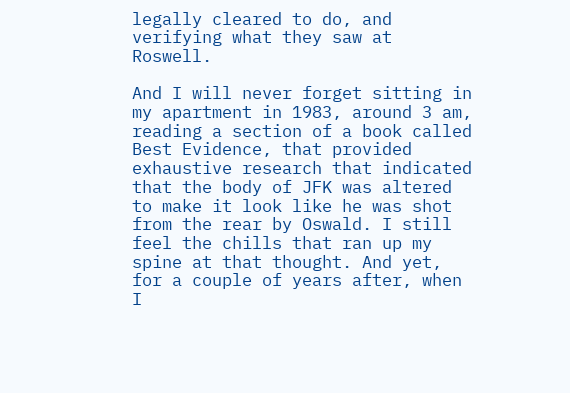legally cleared to do, and verifying what they saw at Roswell.

And I will never forget sitting in my apartment in 1983, around 3 am, reading a section of a book called Best Evidence, that provided exhaustive research that indicated that the body of JFK was altered to make it look like he was shot from the rear by Oswald. I still feel the chills that ran up my spine at that thought. And yet, for a couple of years after, when I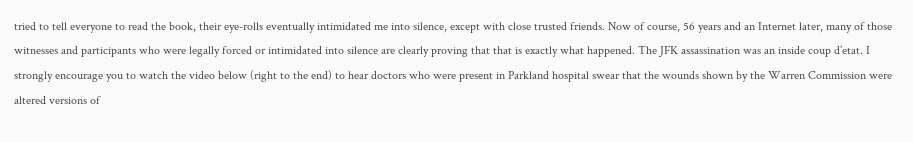tried to tell everyone to read the book, their eye-rolls eventually intimidated me into silence, except with close trusted friends. Now of course, 56 years and an Internet later, many of those witnesses and participants who were legally forced or intimidated into silence are clearly proving that that is exactly what happened. The JFK assassination was an inside coup d’etat. I strongly encourage you to watch the video below (right to the end) to hear doctors who were present in Parkland hospital swear that the wounds shown by the Warren Commission were altered versions of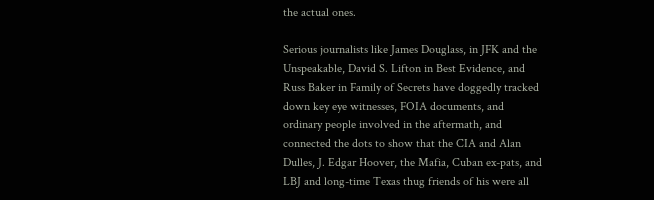the actual ones.

Serious journalists like James Douglass, in JFK and the Unspeakable, David S. Lifton in Best Evidence, and Russ Baker in Family of Secrets have doggedly tracked down key eye witnesses, FOIA documents, and ordinary people involved in the aftermath, and connected the dots to show that the CIA and Alan Dulles, J. Edgar Hoover, the Mafia, Cuban ex-pats, and LBJ and long-time Texas thug friends of his were all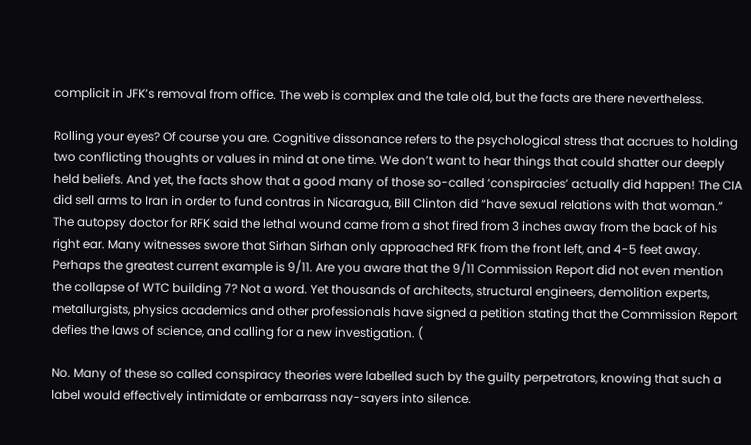complicit in JFK’s removal from office. The web is complex and the tale old, but the facts are there nevertheless.

Rolling your eyes? Of course you are. Cognitive dissonance refers to the psychological stress that accrues to holding two conflicting thoughts or values in mind at one time. We don’t want to hear things that could shatter our deeply held beliefs. And yet, the facts show that a good many of those so-called ‘conspiracies’ actually did happen! The CIA did sell arms to Iran in order to fund contras in Nicaragua, Bill Clinton did “have sexual relations with that woman.” The autopsy doctor for RFK said the lethal wound came from a shot fired from 3 inches away from the back of his right ear. Many witnesses swore that Sirhan Sirhan only approached RFK from the front left, and 4-5 feet away. Perhaps the greatest current example is 9/11. Are you aware that the 9/11 Commission Report did not even mention the collapse of WTC building 7? Not a word. Yet thousands of architects, structural engineers, demolition experts, metallurgists, physics academics and other professionals have signed a petition stating that the Commission Report defies the laws of science, and calling for a new investigation. (

No. Many of these so called conspiracy theories were labelled such by the guilty perpetrators, knowing that such a label would effectively intimidate or embarrass nay-sayers into silence.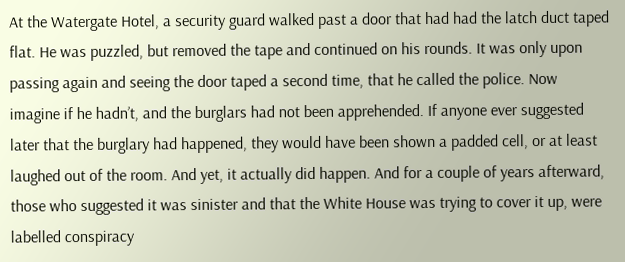At the Watergate Hotel, a security guard walked past a door that had had the latch duct taped flat. He was puzzled, but removed the tape and continued on his rounds. It was only upon passing again and seeing the door taped a second time, that he called the police. Now imagine if he hadn’t, and the burglars had not been apprehended. If anyone ever suggested later that the burglary had happened, they would have been shown a padded cell, or at least laughed out of the room. And yet, it actually did happen. And for a couple of years afterward, those who suggested it was sinister and that the White House was trying to cover it up, were labelled conspiracy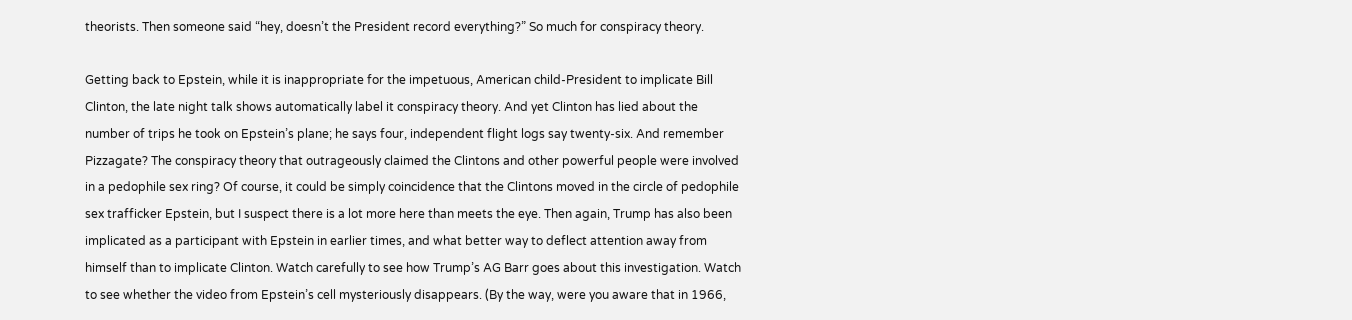theorists. Then someone said “hey, doesn’t the President record everything?” So much for conspiracy theory.

Getting back to Epstein, while it is inappropriate for the impetuous, American child-President to implicate Bill Clinton, the late night talk shows automatically label it conspiracy theory. And yet Clinton has lied about the number of trips he took on Epstein’s plane; he says four, independent flight logs say twenty-six. And remember Pizzagate? The conspiracy theory that outrageously claimed the Clintons and other powerful people were involved in a pedophile sex ring? Of course, it could be simply coincidence that the Clintons moved in the circle of pedophile sex trafficker Epstein, but I suspect there is a lot more here than meets the eye. Then again, Trump has also been implicated as a participant with Epstein in earlier times, and what better way to deflect attention away from himself than to implicate Clinton. Watch carefully to see how Trump’s AG Barr goes about this investigation. Watch to see whether the video from Epstein’s cell mysteriously disappears. (By the way, were you aware that in 1966,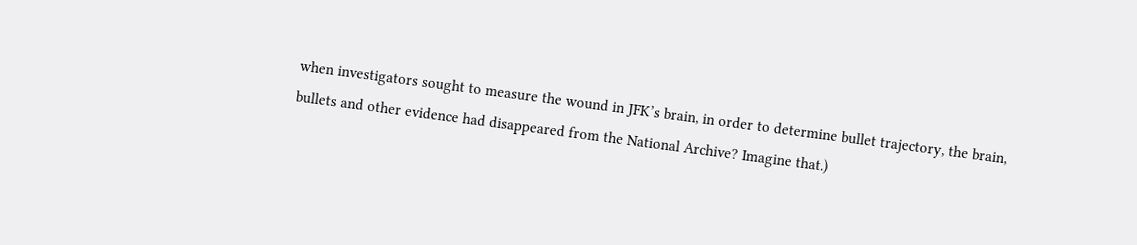when investigators sought to measure the wound in JFK’s brain, in order to determine bullet trajectory, the brain, bullets and other evidence had disappeared from the National Archive? Imagine that.)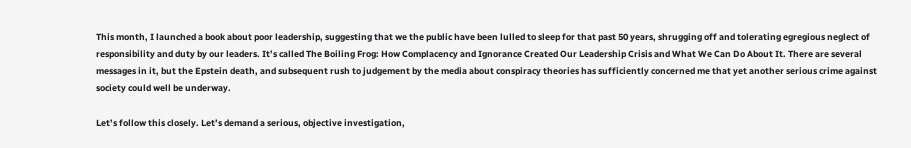This month, I launched a book about poor leadership, suggesting that we the public have been lulled to sleep for that past 50 years, shrugging off and tolerating egregious neglect of responsibility and duty by our leaders. It’s called The Boiling Frog: How Complacency and Ignorance Created Our Leadership Crisis and What We Can Do About It. There are several messages in it, but the Epstein death, and subsequent rush to judgement by the media about conspiracy theories has sufficiently concerned me that yet another serious crime against society could well be underway.

Let’s follow this closely. Let’s demand a serious, objective investigation,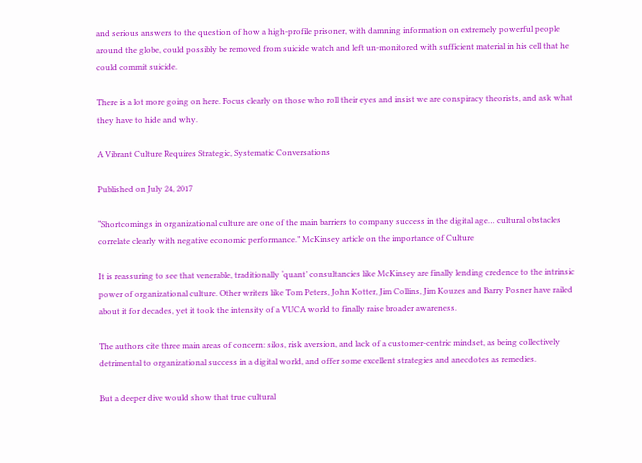and serious answers to the question of how a high-profile prisoner, with damning information on extremely powerful people around the globe, could possibly be removed from suicide watch and left un-monitored with sufficient material in his cell that he could commit suicide.

There is a lot more going on here. Focus clearly on those who roll their eyes and insist we are conspiracy theorists, and ask what they have to hide and why.

A Vibrant Culture Requires Strategic, Systematic Conversations

Published on July 24, 2017

“Shortcomings in organizational culture are one of the main barriers to company success in the digital age… cultural obstacles correlate clearly with negative economic performance.” McKinsey article on the importance of Culture

It is reassuring to see that venerable, traditionally ‘quant’ consultancies like McKinsey are finally lending credence to the intrinsic power of organizational culture. Other writers like Tom Peters, John Kotter, Jim Collins, Jim Kouzes and Barry Posner have railed about it for decades, yet it took the intensity of a VUCA world to finally raise broader awareness.

The authors cite three main areas of concern: silos, risk aversion, and lack of a customer-centric mindset, as being collectively detrimental to organizational success in a digital world, and offer some excellent strategies and anecdotes as remedies.

But a deeper dive would show that true cultural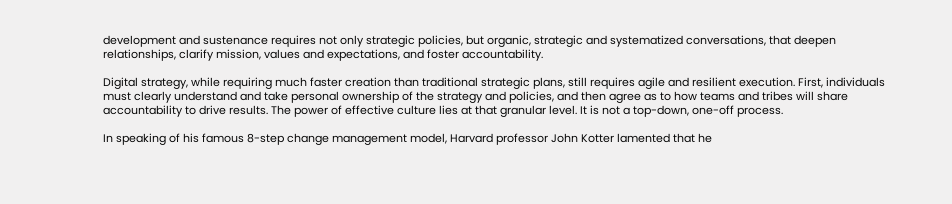development and sustenance requires not only strategic policies, but organic, strategic and systematized conversations, that deepen relationships, clarify mission, values and expectations, and foster accountability.

Digital strategy, while requiring much faster creation than traditional strategic plans, still requires agile and resilient execution. First, individuals must clearly understand and take personal ownership of the strategy and policies, and then agree as to how teams and tribes will share accountability to drive results. The power of effective culture lies at that granular level. It is not a top-down, one-off process.

In speaking of his famous 8-step change management model, Harvard professor John Kotter lamented that he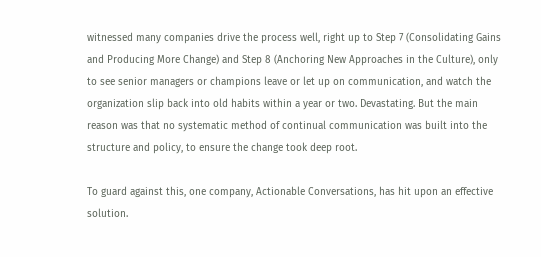witnessed many companies drive the process well, right up to Step 7 (Consolidating Gains and Producing More Change) and Step 8 (Anchoring New Approaches in the Culture), only to see senior managers or champions leave or let up on communication, and watch the organization slip back into old habits within a year or two. Devastating. But the main reason was that no systematic method of continual communication was built into the structure and policy, to ensure the change took deep root.

To guard against this, one company, Actionable Conversations, has hit upon an effective solution.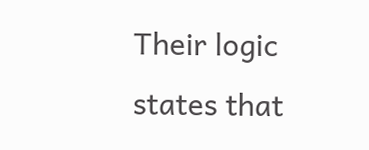Their logic states that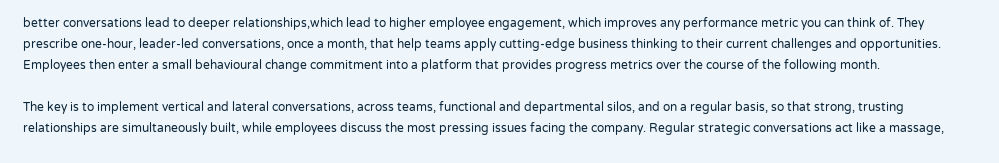better conversations lead to deeper relationships,which lead to higher employee engagement, which improves any performance metric you can think of. They prescribe one-hour, leader-led conversations, once a month, that help teams apply cutting-edge business thinking to their current challenges and opportunities. Employees then enter a small behavioural change commitment into a platform that provides progress metrics over the course of the following month.

The key is to implement vertical and lateral conversations, across teams, functional and departmental silos, and on a regular basis, so that strong, trusting relationships are simultaneously built, while employees discuss the most pressing issues facing the company. Regular strategic conversations act like a massage,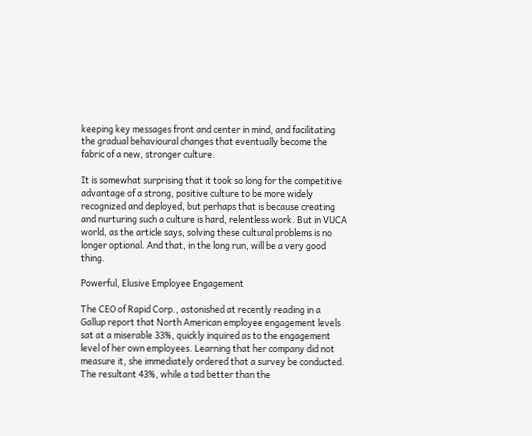keeping key messages front and center in mind, and facilitating the gradual behavioural changes that eventually become the fabric of a new, stronger culture.

It is somewhat surprising that it took so long for the competitive advantage of a strong, positive culture to be more widely recognized and deployed, but perhaps that is because creating and nurturing such a culture is hard, relentless work. But in VUCA world, as the article says, solving these cultural problems is no longer optional. And that, in the long run, will be a very good thing.

Powerful, Elusive Employee Engagement

The CEO of Rapid Corp., astonished at recently reading in a Gallup report that North American employee engagement levels sat at a miserable 33%, quickly inquired as to the engagement level of her own employees. Learning that her company did not measure it, she immediately ordered that a survey be conducted.
The resultant 43%, while a tad better than the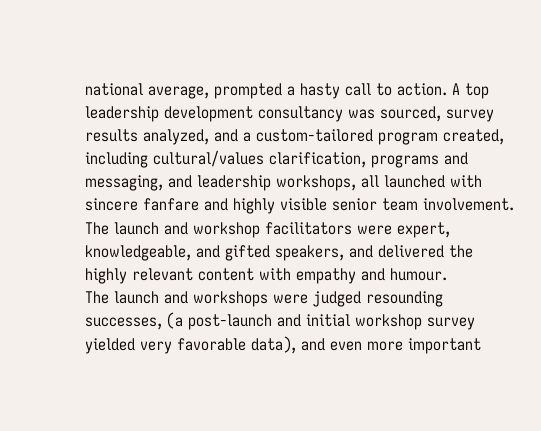national average, prompted a hasty call to action. A top leadership development consultancy was sourced, survey results analyzed, and a custom-tailored program created, including cultural/values clarification, programs and messaging, and leadership workshops, all launched with sincere fanfare and highly visible senior team involvement. The launch and workshop facilitators were expert, knowledgeable, and gifted speakers, and delivered the highly relevant content with empathy and humour.
The launch and workshops were judged resounding successes, (a post-launch and initial workshop survey yielded very favorable data), and even more important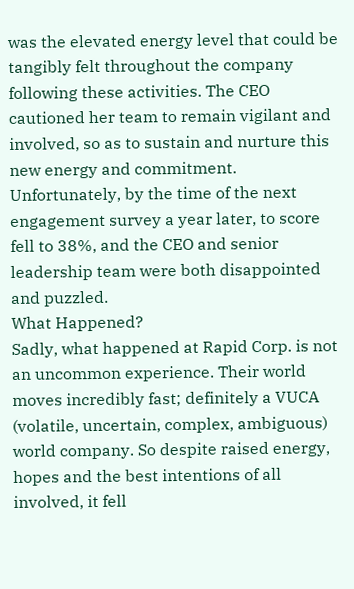was the elevated energy level that could be tangibly felt throughout the company following these activities. The CEO cautioned her team to remain vigilant and involved, so as to sustain and nurture this new energy and commitment.
Unfortunately, by the time of the next engagement survey a year later, to score fell to 38%, and the CEO and senior leadership team were both disappointed and puzzled.
What Happened?
Sadly, what happened at Rapid Corp. is not an uncommon experience. Their world moves incredibly fast; definitely a VUCA (volatile, uncertain, complex, ambiguous) world company. So despite raised energy, hopes and the best intentions of all involved, it fell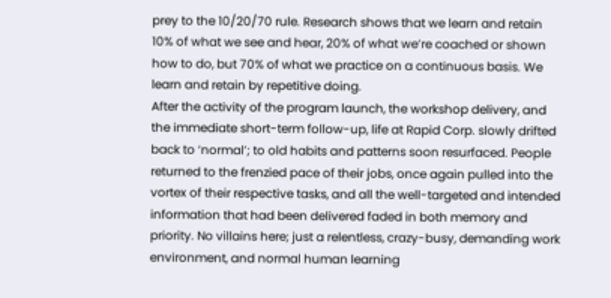prey to the 10/20/70 rule. Research shows that we learn and retain 10% of what we see and hear, 20% of what we’re coached or shown how to do, but 70% of what we practice on a continuous basis. We learn and retain by repetitive doing.
After the activity of the program launch, the workshop delivery, and the immediate short-term follow-up, life at Rapid Corp. slowly drifted back to ‘normal’; to old habits and patterns soon resurfaced. People returned to the frenzied pace of their jobs, once again pulled into the vortex of their respective tasks, and all the well-targeted and intended information that had been delivered faded in both memory and priority. No villains here; just a relentless, crazy-busy, demanding work environment, and normal human learning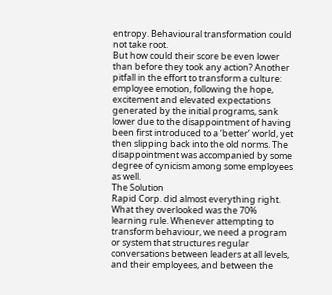entropy. Behavioural transformation could not take root.
But how could their score be even lower than before they took any action? Another pitfall in the effort to transform a culture: employee emotion, following the hope, excitement and elevated expectations generated by the initial programs, sank lower due to the disappointment of having been first introduced to a ‘better’ world, yet then slipping back into the old norms. The disappointment was accompanied by some degree of cynicism among some employees as well.
The Solution
Rapid Corp. did almost everything right. What they overlooked was the 70% learning rule. Whenever attempting to transform behaviour, we need a program or system that structures regular conversations between leaders at all levels, and their employees, and between the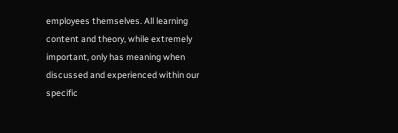employees themselves. All learning content and theory, while extremely important, only has meaning when discussed and experienced within our specific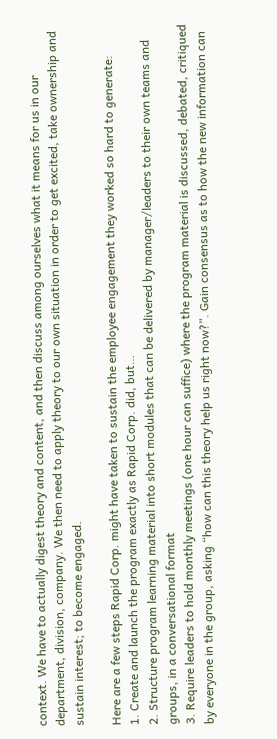context. We have to actually digest theory and content, and then discuss among ourselves what it means for us in our department, division, company. We then need to apply theory to our own situation in order to get excited, take ownership and sustain interest; to become engaged.

Here are a few steps Rapid Corp. might have taken to sustain the employee engagement they worked so hard to generate:
1. Create and launch the program exactly as Rapid Corp. did, but…
2. Structure program learning material into short modules that can be delivered by manager/leaders to their own teams and groups, in a conversational format
3. Require leaders to hold monthly meetings (one hour can suffice) where the program material is discussed, debated, critiqued by everyone in the group, asking “how can this theory help us right now?”. Gain consensus as to how the new information can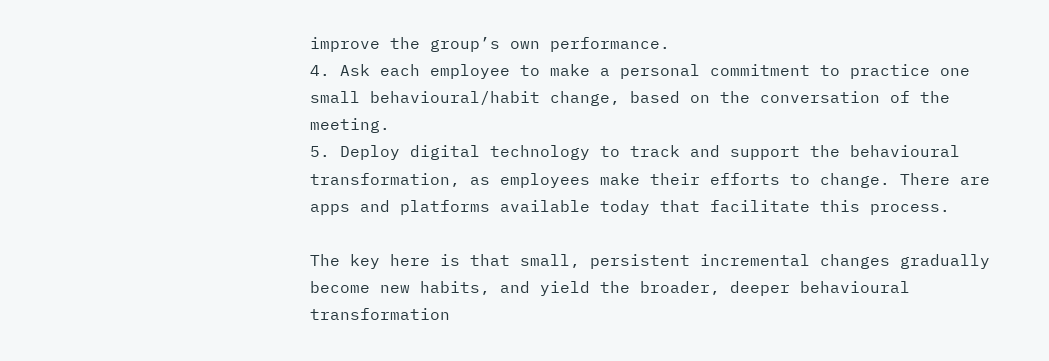improve the group’s own performance.
4. Ask each employee to make a personal commitment to practice one small behavioural/habit change, based on the conversation of the meeting.
5. Deploy digital technology to track and support the behavioural transformation, as employees make their efforts to change. There are apps and platforms available today that facilitate this process.

The key here is that small, persistent incremental changes gradually become new habits, and yield the broader, deeper behavioural transformation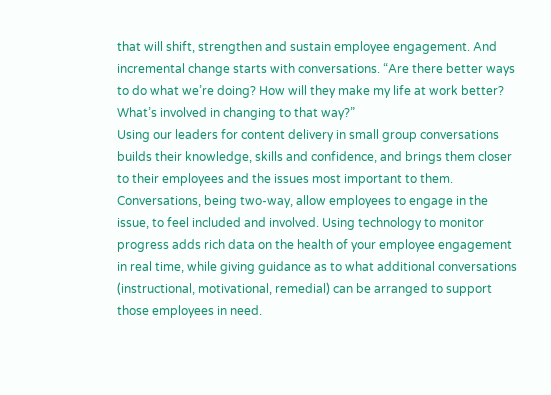that will shift, strengthen and sustain employee engagement. And incremental change starts with conversations. “Are there better ways to do what we’re doing? How will they make my life at work better? What’s involved in changing to that way?”
Using our leaders for content delivery in small group conversations builds their knowledge, skills and confidence, and brings them closer to their employees and the issues most important to them. Conversations, being two-way, allow employees to engage in the issue, to feel included and involved. Using technology to monitor progress adds rich data on the health of your employee engagement in real time, while giving guidance as to what additional conversations (instructional, motivational, remedial) can be arranged to support those employees in need.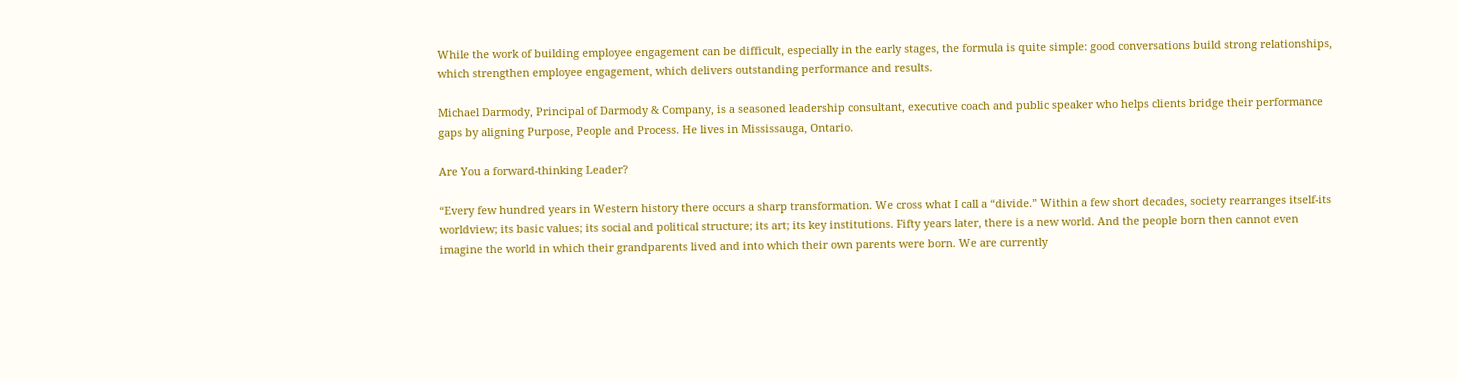While the work of building employee engagement can be difficult, especially in the early stages, the formula is quite simple: good conversations build strong relationships, which strengthen employee engagement, which delivers outstanding performance and results.

Michael Darmody, Principal of Darmody & Company, is a seasoned leadership consultant, executive coach and public speaker who helps clients bridge their performance gaps by aligning Purpose, People and Process. He lives in Mississauga, Ontario.

Are You a forward-thinking Leader?

“Every few hundred years in Western history there occurs a sharp transformation. We cross what I call a “divide.” Within a few short decades, society rearranges itself-its worldview; its basic values; its social and political structure; its art; its key institutions. Fifty years later, there is a new world. And the people born then cannot even imagine the world in which their grandparents lived and into which their own parents were born. We are currently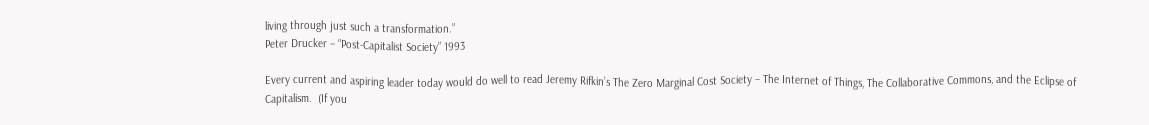living through just such a transformation.”
Peter Drucker – “Post-Capitalist Society” 1993

Every current and aspiring leader today would do well to read Jeremy Rifkin’s The Zero Marginal Cost Society – The Internet of Things, The Collaborative Commons, and the Eclipse of Capitalism.  (If you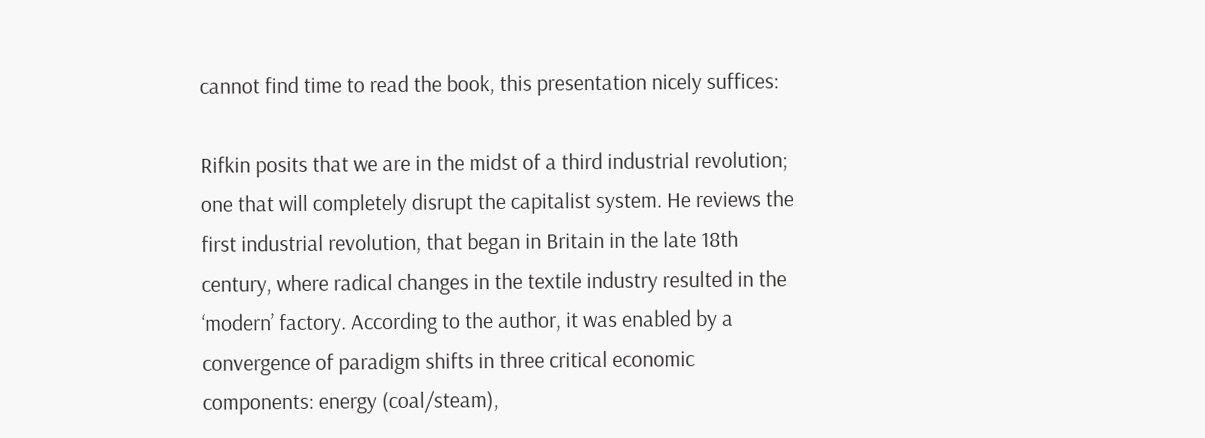cannot find time to read the book, this presentation nicely suffices:

Rifkin posits that we are in the midst of a third industrial revolution; one that will completely disrupt the capitalist system. He reviews the first industrial revolution, that began in Britain in the late 18th century, where radical changes in the textile industry resulted in the ‘modern’ factory. According to the author, it was enabled by a convergence of paradigm shifts in three critical economic components: energy (coal/steam),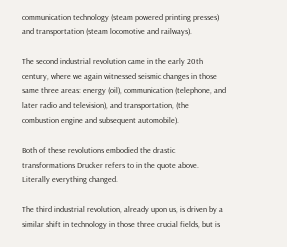communication technology (steam powered printing presses) and transportation (steam locomotive and railways).

The second industrial revolution came in the early 20th century, where we again witnessed seismic changes in those same three areas: energy (oil), communication (telephone, and later radio and television), and transportation, (the combustion engine and subsequent automobile).

Both of these revolutions embodied the drastic transformations Drucker refers to in the quote above. Literally everything changed.

The third industrial revolution, already upon us, is driven by a similar shift in technology in those three crucial fields, but is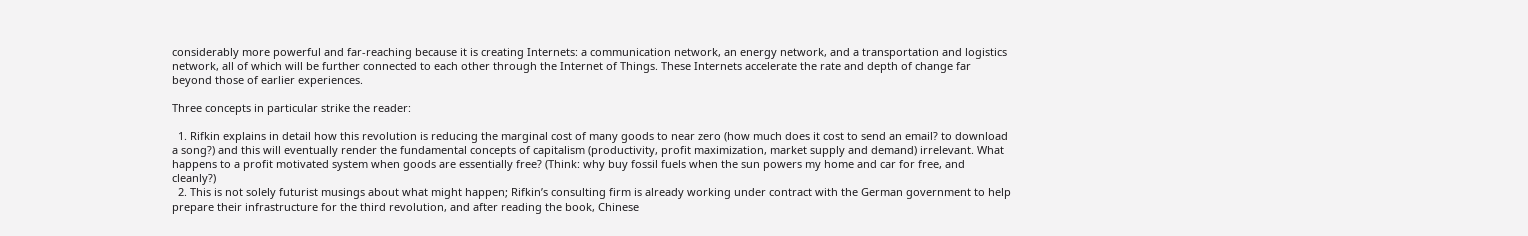considerably more powerful and far-reaching because it is creating Internets: a communication network, an energy network, and a transportation and logistics network, all of which will be further connected to each other through the Internet of Things. These Internets accelerate the rate and depth of change far beyond those of earlier experiences.

Three concepts in particular strike the reader:

  1. Rifkin explains in detail how this revolution is reducing the marginal cost of many goods to near zero (how much does it cost to send an email? to download a song?) and this will eventually render the fundamental concepts of capitalism (productivity, profit maximization, market supply and demand) irrelevant. What happens to a profit motivated system when goods are essentially free? (Think: why buy fossil fuels when the sun powers my home and car for free, and cleanly?)
  2. This is not solely futurist musings about what might happen; Rifkin’s consulting firm is already working under contract with the German government to help prepare their infrastructure for the third revolution, and after reading the book, Chinese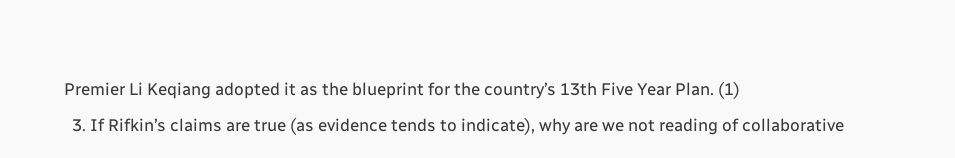Premier Li Keqiang adopted it as the blueprint for the country’s 13th Five Year Plan. (1)
  3. If Rifkin’s claims are true (as evidence tends to indicate), why are we not reading of collaborative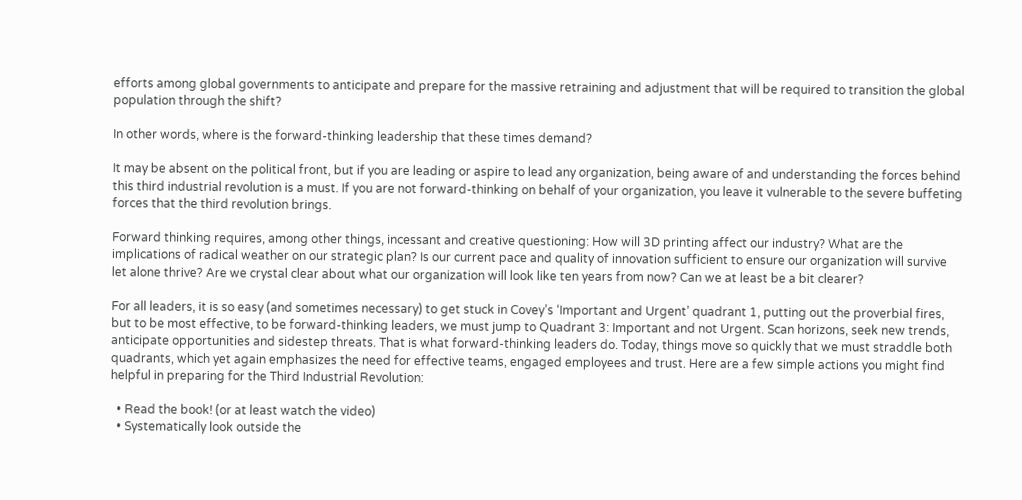efforts among global governments to anticipate and prepare for the massive retraining and adjustment that will be required to transition the global population through the shift?

In other words, where is the forward-thinking leadership that these times demand?

It may be absent on the political front, but if you are leading or aspire to lead any organization, being aware of and understanding the forces behind this third industrial revolution is a must. If you are not forward-thinking on behalf of your organization, you leave it vulnerable to the severe buffeting forces that the third revolution brings.

Forward thinking requires, among other things, incessant and creative questioning: How will 3D printing affect our industry? What are the implications of radical weather on our strategic plan? Is our current pace and quality of innovation sufficient to ensure our organization will survive let alone thrive? Are we crystal clear about what our organization will look like ten years from now? Can we at least be a bit clearer?

For all leaders, it is so easy (and sometimes necessary) to get stuck in Covey’s ‘Important and Urgent’ quadrant 1, putting out the proverbial fires, but to be most effective, to be forward-thinking leaders, we must jump to Quadrant 3: Important and not Urgent. Scan horizons, seek new trends, anticipate opportunities and sidestep threats. That is what forward-thinking leaders do. Today, things move so quickly that we must straddle both quadrants, which yet again emphasizes the need for effective teams, engaged employees and trust. Here are a few simple actions you might find helpful in preparing for the Third Industrial Revolution:

  • Read the book! (or at least watch the video)
  • Systematically look outside the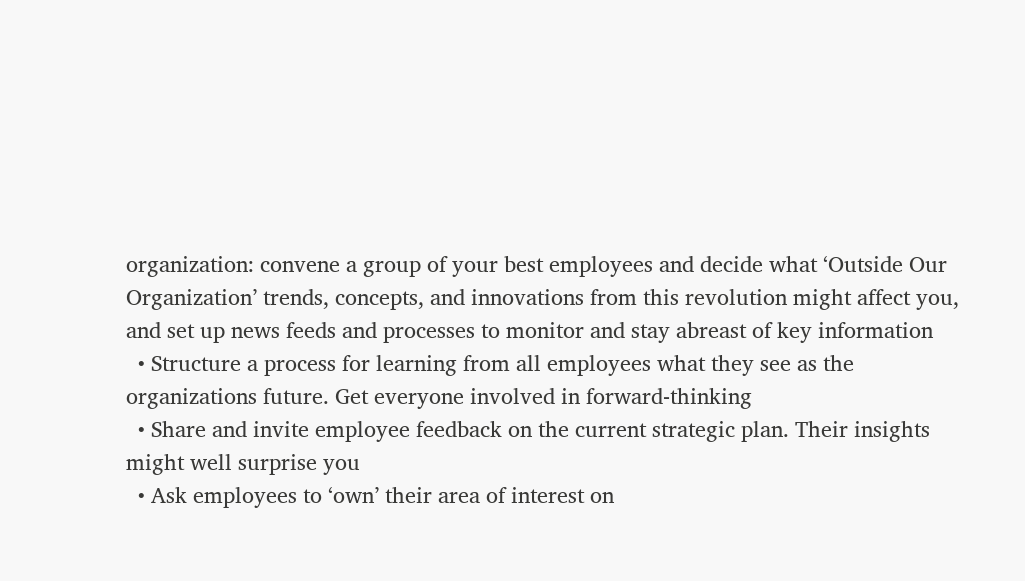organization: convene a group of your best employees and decide what ‘Outside Our Organization’ trends, concepts, and innovations from this revolution might affect you, and set up news feeds and processes to monitor and stay abreast of key information
  • Structure a process for learning from all employees what they see as the organizations future. Get everyone involved in forward-thinking
  • Share and invite employee feedback on the current strategic plan. Their insights might well surprise you
  • Ask employees to ‘own’ their area of interest on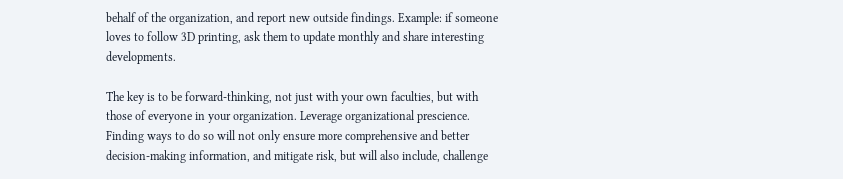behalf of the organization, and report new outside findings. Example: if someone loves to follow 3D printing, ask them to update monthly and share interesting developments.

The key is to be forward-thinking, not just with your own faculties, but with those of everyone in your organization. Leverage organizational prescience. Finding ways to do so will not only ensure more comprehensive and better decision-making information, and mitigate risk, but will also include, challenge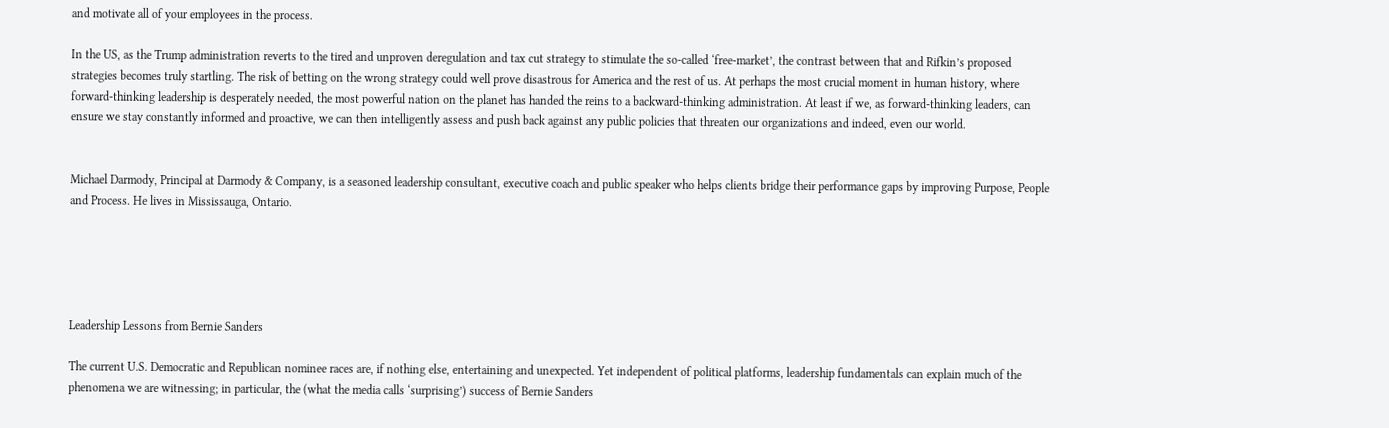and motivate all of your employees in the process.

In the US, as the Trump administration reverts to the tired and unproven deregulation and tax cut strategy to stimulate the so-called ‘free-market’, the contrast between that and Rifkin’s proposed strategies becomes truly startling. The risk of betting on the wrong strategy could well prove disastrous for America and the rest of us. At perhaps the most crucial moment in human history, where forward-thinking leadership is desperately needed, the most powerful nation on the planet has handed the reins to a backward-thinking administration. At least if we, as forward-thinking leaders, can ensure we stay constantly informed and proactive, we can then intelligently assess and push back against any public policies that threaten our organizations and indeed, even our world.


Michael Darmody, Principal at Darmody & Company, is a seasoned leadership consultant, executive coach and public speaker who helps clients bridge their performance gaps by improving Purpose, People and Process. He lives in Mississauga, Ontario.





Leadership Lessons from Bernie Sanders

The current U.S. Democratic and Republican nominee races are, if nothing else, entertaining and unexpected. Yet independent of political platforms, leadership fundamentals can explain much of the phenomena we are witnessing; in particular, the (what the media calls ‘surprising’) success of Bernie Sanders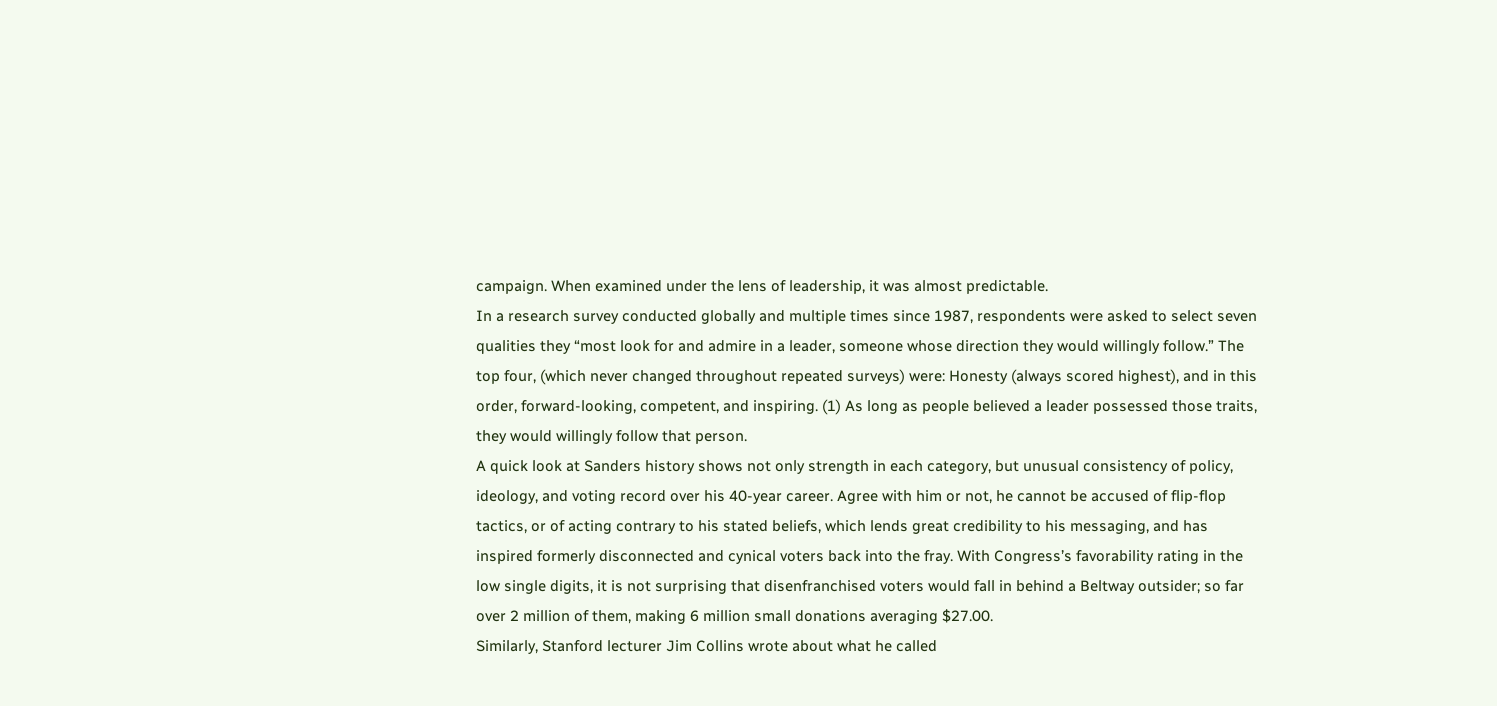campaign. When examined under the lens of leadership, it was almost predictable.
In a research survey conducted globally and multiple times since 1987, respondents were asked to select seven qualities they “most look for and admire in a leader, someone whose direction they would willingly follow.” The top four, (which never changed throughout repeated surveys) were: Honesty (always scored highest), and in this order, forward-looking, competent, and inspiring. (1) As long as people believed a leader possessed those traits, they would willingly follow that person.
A quick look at Sanders history shows not only strength in each category, but unusual consistency of policy, ideology, and voting record over his 40-year career. Agree with him or not, he cannot be accused of flip-flop tactics, or of acting contrary to his stated beliefs, which lends great credibility to his messaging, and has inspired formerly disconnected and cynical voters back into the fray. With Congress’s favorability rating in the low single digits, it is not surprising that disenfranchised voters would fall in behind a Beltway outsider; so far over 2 million of them, making 6 million small donations averaging $27.00.
Similarly, Stanford lecturer Jim Collins wrote about what he called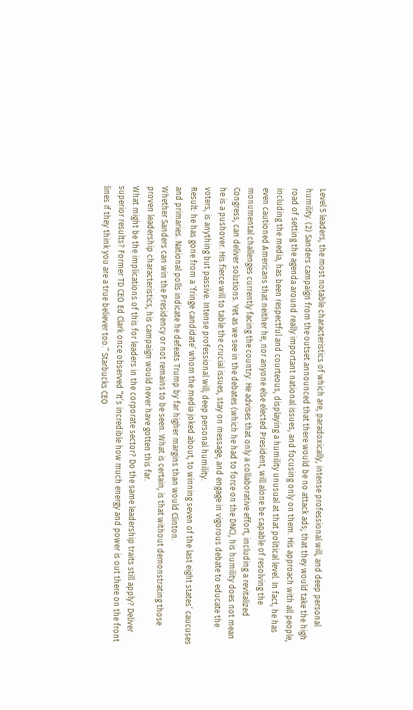Level 5 leaders, the most notable characteristics of which are, paradoxically, intense professional will, and deep personal humility. (2) Sanders campaign from the outset announced that there would be no attack ads; that they would take the high road of setting the agenda around really important national issues, and focusing only on them. His approach with all people, including the media, has been respectful and courteous, displaying a humility unusual at that political level. In fact, he has even cautioned Americans that neither he, nor anyone else elected President, will alone be capable of resolving the monumental challenges currently facing the country. He advises that only a collaborative effort, including a revitalized Congress, can deliver solutions. Yet as we see in the debates (which he had to force on the DNC), his humility does not mean he is a pushover. His fierce will to table the crucial issues, stay on message, and engage in vigorous debate to educate the voters, is anything but passive. Intense professional will; deep personal humility.
Result: he has gone from a ‘fringe candidate’ whom the media joked about, to winning seven of the last eight states’ caucuses and primaries. National polls indicate he defeats Trump by far higher margins than would Clinton.
Whether Sanders can win the Presidency or not remains to be seen. What is certain, is that without demonstrating those proven leadership characteristics, his campaign would never have gotten this far.
What might be the implications of this for leaders in the corporate sector? Do the same leadership traits still apply? Deliver superior results? Former TD CEO Ed Clark once observed “It’s incredible how much energy and power is out there on the front lines if they think you are a true believer too.” Starbucks CEO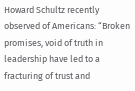Howard Schultz recently observed of Americans: “Broken promises, void of truth in leadership have led to a fracturing of trust and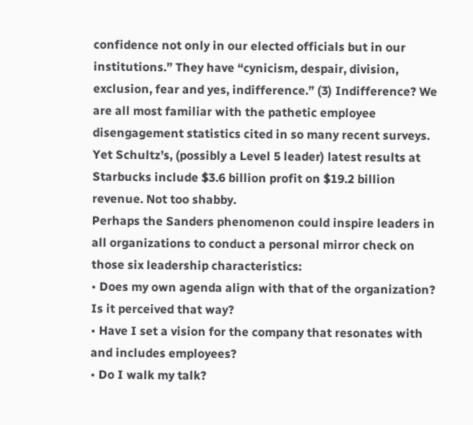confidence not only in our elected officials but in our institutions.” They have “cynicism, despair, division, exclusion, fear and yes, indifference.” (3) Indifference? We are all most familiar with the pathetic employee disengagement statistics cited in so many recent surveys. Yet Schultz’s, (possibly a Level 5 leader) latest results at Starbucks include $3.6 billion profit on $19.2 billion revenue. Not too shabby.
Perhaps the Sanders phenomenon could inspire leaders in all organizations to conduct a personal mirror check on those six leadership characteristics:
• Does my own agenda align with that of the organization? Is it perceived that way?
• Have I set a vision for the company that resonates with and includes employees?
• Do I walk my talk?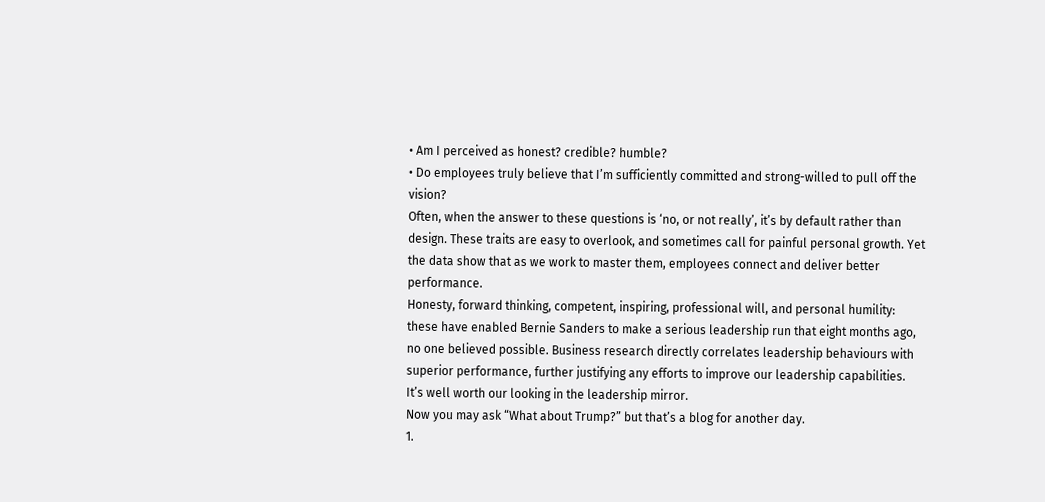• Am I perceived as honest? credible? humble?
• Do employees truly believe that I’m sufficiently committed and strong-willed to pull off the vision?
Often, when the answer to these questions is ‘no, or not really’, it’s by default rather than design. These traits are easy to overlook, and sometimes call for painful personal growth. Yet the data show that as we work to master them, employees connect and deliver better performance.
Honesty, forward thinking, competent, inspiring, professional will, and personal humility: these have enabled Bernie Sanders to make a serious leadership run that eight months ago, no one believed possible. Business research directly correlates leadership behaviours with superior performance, further justifying any efforts to improve our leadership capabilities. It’s well worth our looking in the leadership mirror.
Now you may ask “What about Trump?” but that’s a blog for another day.
1.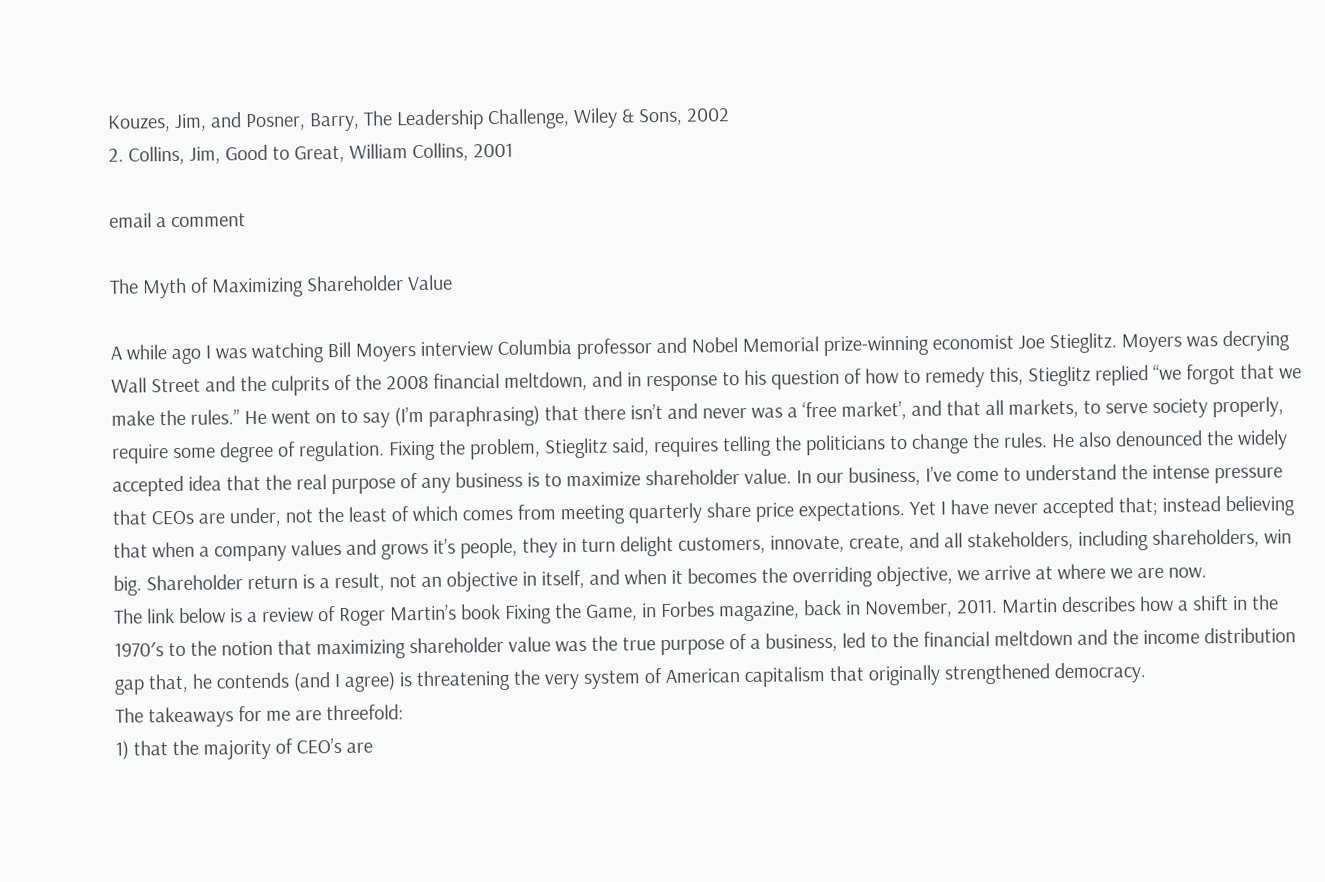Kouzes, Jim, and Posner, Barry, The Leadership Challenge, Wiley & Sons, 2002
2. Collins, Jim, Good to Great, William Collins, 2001

email a comment

The Myth of Maximizing Shareholder Value

A while ago I was watching Bill Moyers interview Columbia professor and Nobel Memorial prize-winning economist Joe Stieglitz. Moyers was decrying Wall Street and the culprits of the 2008 financial meltdown, and in response to his question of how to remedy this, Stieglitz replied “we forgot that we make the rules.” He went on to say (I’m paraphrasing) that there isn’t and never was a ‘free market’, and that all markets, to serve society properly, require some degree of regulation. Fixing the problem, Stieglitz said, requires telling the politicians to change the rules. He also denounced the widely accepted idea that the real purpose of any business is to maximize shareholder value. In our business, I’ve come to understand the intense pressure that CEOs are under, not the least of which comes from meeting quarterly share price expectations. Yet I have never accepted that; instead believing that when a company values and grows it’s people, they in turn delight customers, innovate, create, and all stakeholders, including shareholders, win big. Shareholder return is a result, not an objective in itself, and when it becomes the overriding objective, we arrive at where we are now.
The link below is a review of Roger Martin’s book Fixing the Game, in Forbes magazine, back in November, 2011. Martin describes how a shift in the 1970′s to the notion that maximizing shareholder value was the true purpose of a business, led to the financial meltdown and the income distribution gap that, he contends (and I agree) is threatening the very system of American capitalism that originally strengthened democracy.
The takeaways for me are threefold:
1) that the majority of CEO’s are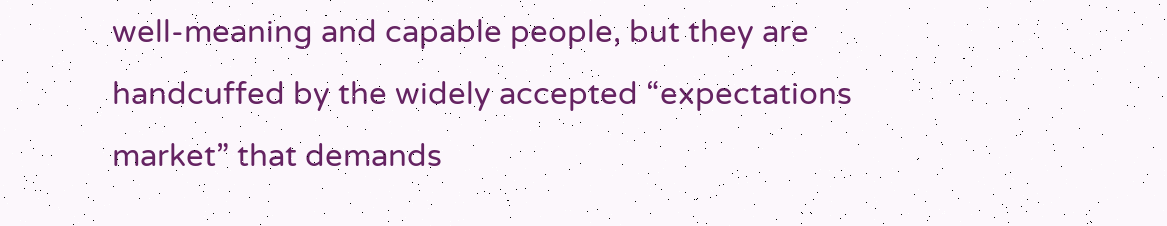well-meaning and capable people, but they are handcuffed by the widely accepted “expectations market” that demands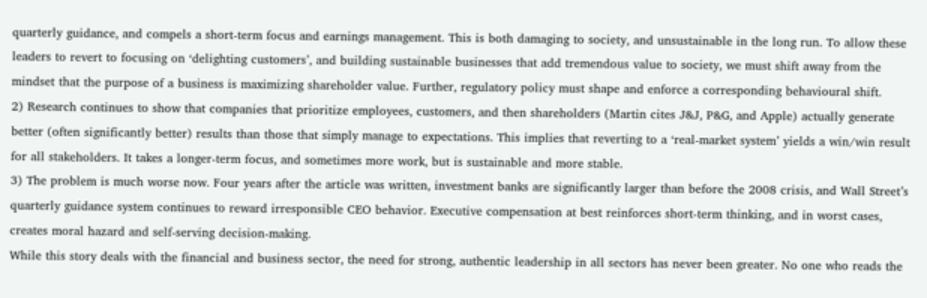quarterly guidance, and compels a short-term focus and earnings management. This is both damaging to society, and unsustainable in the long run. To allow these leaders to revert to focusing on ‘delighting customers’, and building sustainable businesses that add tremendous value to society, we must shift away from the mindset that the purpose of a business is maximizing shareholder value. Further, regulatory policy must shape and enforce a corresponding behavioural shift.
2) Research continues to show that companies that prioritize employees, customers, and then shareholders (Martin cites J&J, P&G, and Apple) actually generate better (often significantly better) results than those that simply manage to expectations. This implies that reverting to a ‘real-market system’ yields a win/win result for all stakeholders. It takes a longer-term focus, and sometimes more work, but is sustainable and more stable.
3) The problem is much worse now. Four years after the article was written, investment banks are significantly larger than before the 2008 crisis, and Wall Street’s quarterly guidance system continues to reward irresponsible CEO behavior. Executive compensation at best reinforces short-term thinking, and in worst cases, creates moral hazard and self-serving decision-making.
While this story deals with the financial and business sector, the need for strong, authentic leadership in all sectors has never been greater. No one who reads the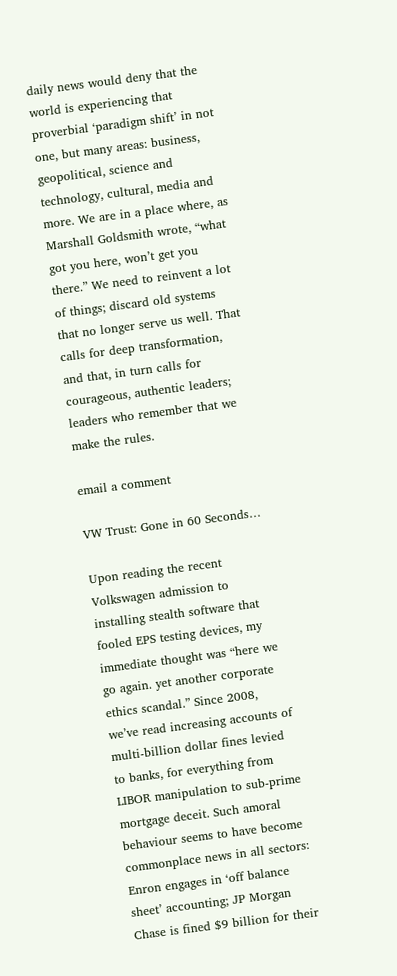daily news would deny that the world is experiencing that proverbial ‘paradigm shift’ in not one, but many areas: business, geopolitical, science and technology, cultural, media and more. We are in a place where, as Marshall Goldsmith wrote, “what got you here, won’t get you there.” We need to reinvent a lot of things; discard old systems that no longer serve us well. That calls for deep transformation, and that, in turn calls for courageous, authentic leaders; leaders who remember that we make the rules.

email a comment

VW Trust: Gone in 60 Seconds…

Upon reading the recent Volkswagen admission to installing stealth software that fooled EPS testing devices, my immediate thought was “here we go again. yet another corporate ethics scandal.” Since 2008, we’ve read increasing accounts of multi-billion dollar fines levied to banks, for everything from LIBOR manipulation to sub-prime mortgage deceit. Such amoral behaviour seems to have become commonplace news in all sectors: Enron engages in ‘off balance sheet’ accounting; JP Morgan Chase is fined $9 billion for their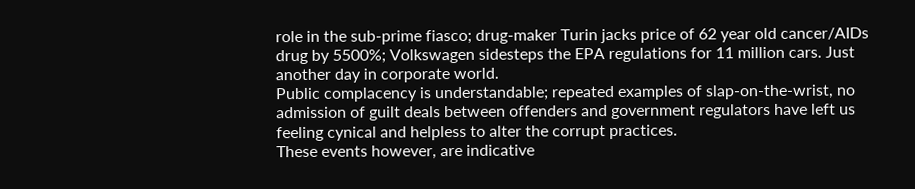role in the sub-prime fiasco; drug-maker Turin jacks price of 62 year old cancer/AIDs drug by 5500%; Volkswagen sidesteps the EPA regulations for 11 million cars. Just another day in corporate world.
Public complacency is understandable; repeated examples of slap-on-the-wrist, no admission of guilt deals between offenders and government regulators have left us feeling cynical and helpless to alter the corrupt practices.
These events however, are indicative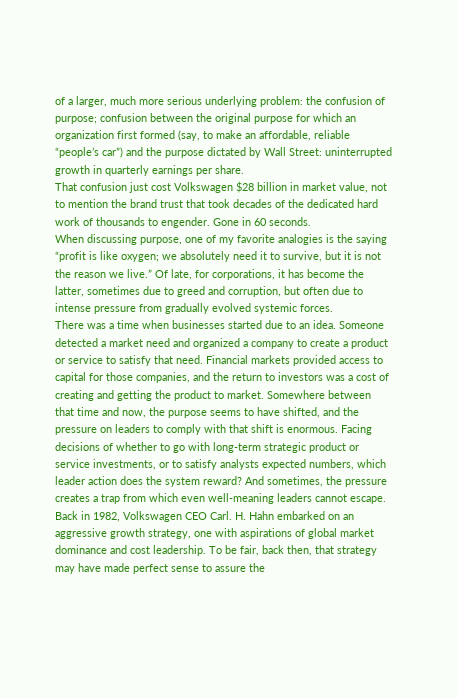of a larger, much more serious underlying problem: the confusion of purpose; confusion between the original purpose for which an organization first formed (say, to make an affordable, reliable “people’s car”) and the purpose dictated by Wall Street: uninterrupted growth in quarterly earnings per share.
That confusion just cost Volkswagen $28 billion in market value, not to mention the brand trust that took decades of the dedicated hard work of thousands to engender. Gone in 60 seconds.
When discussing purpose, one of my favorite analogies is the saying “profit is like oxygen; we absolutely need it to survive, but it is not the reason we live.” Of late, for corporations, it has become the latter, sometimes due to greed and corruption, but often due to intense pressure from gradually evolved systemic forces.
There was a time when businesses started due to an idea. Someone detected a market need and organized a company to create a product or service to satisfy that need. Financial markets provided access to capital for those companies, and the return to investors was a cost of creating and getting the product to market. Somewhere between that time and now, the purpose seems to have shifted, and the pressure on leaders to comply with that shift is enormous. Facing decisions of whether to go with long-term strategic product or service investments, or to satisfy analysts expected numbers, which leader action does the system reward? And sometimes, the pressure creates a trap from which even well-meaning leaders cannot escape.
Back in 1982, Volkswagen CEO Carl. H. Hahn embarked on an aggressive growth strategy, one with aspirations of global market dominance and cost leadership. To be fair, back then, that strategy may have made perfect sense to assure the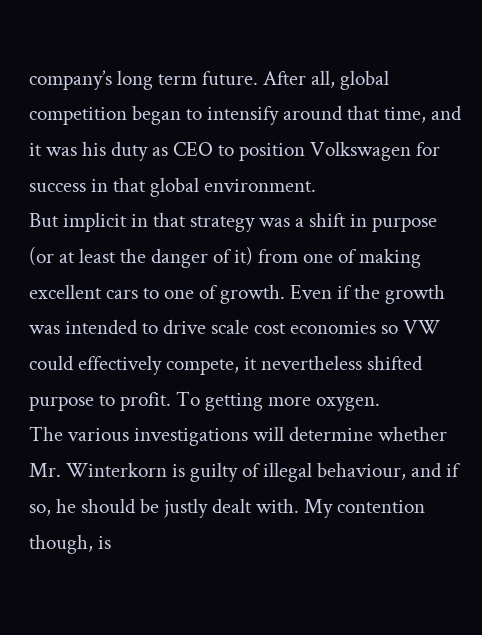company’s long term future. After all, global competition began to intensify around that time, and it was his duty as CEO to position Volkswagen for success in that global environment.
But implicit in that strategy was a shift in purpose (or at least the danger of it) from one of making excellent cars to one of growth. Even if the growth was intended to drive scale cost economies so VW could effectively compete, it nevertheless shifted purpose to profit. To getting more oxygen.
The various investigations will determine whether Mr. Winterkorn is guilty of illegal behaviour, and if so, he should be justly dealt with. My contention though, is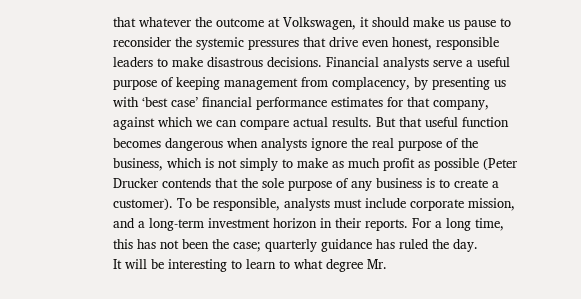that whatever the outcome at Volkswagen, it should make us pause to reconsider the systemic pressures that drive even honest, responsible leaders to make disastrous decisions. Financial analysts serve a useful purpose of keeping management from complacency, by presenting us with ‘best case’ financial performance estimates for that company, against which we can compare actual results. But that useful function becomes dangerous when analysts ignore the real purpose of the business, which is not simply to make as much profit as possible (Peter Drucker contends that the sole purpose of any business is to create a customer). To be responsible, analysts must include corporate mission, and a long-term investment horizon in their reports. For a long time, this has not been the case; quarterly guidance has ruled the day.
It will be interesting to learn to what degree Mr.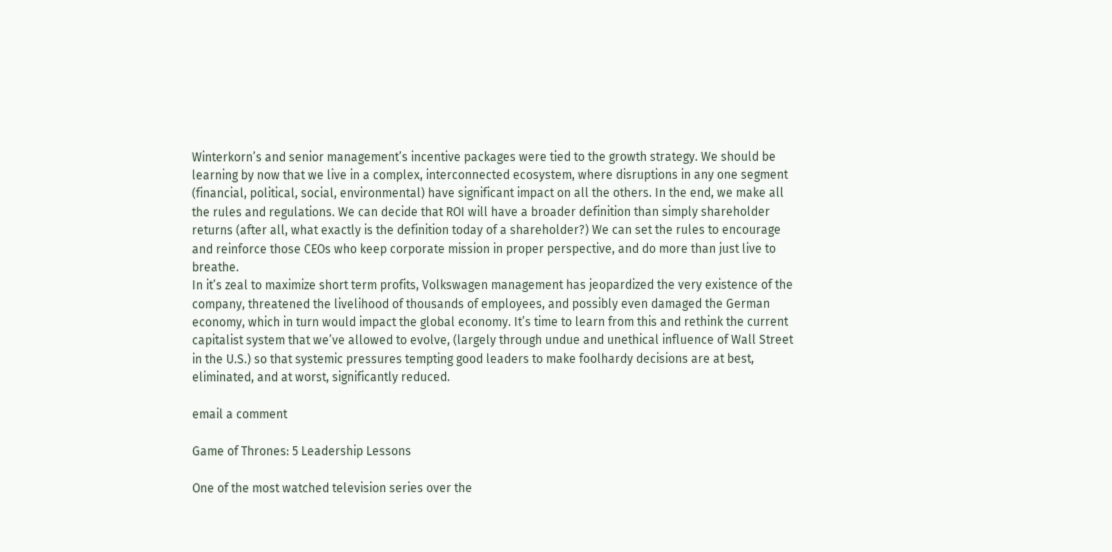Winterkorn’s and senior management’s incentive packages were tied to the growth strategy. We should be learning by now that we live in a complex, interconnected ecosystem, where disruptions in any one segment (financial, political, social, environmental) have significant impact on all the others. In the end, we make all the rules and regulations. We can decide that ROI will have a broader definition than simply shareholder returns (after all, what exactly is the definition today of a shareholder?) We can set the rules to encourage and reinforce those CEOs who keep corporate mission in proper perspective, and do more than just live to breathe.
In it’s zeal to maximize short term profits, Volkswagen management has jeopardized the very existence of the company, threatened the livelihood of thousands of employees, and possibly even damaged the German economy, which in turn would impact the global economy. It’s time to learn from this and rethink the current capitalist system that we’ve allowed to evolve, (largely through undue and unethical influence of Wall Street in the U.S.) so that systemic pressures tempting good leaders to make foolhardy decisions are at best, eliminated, and at worst, significantly reduced.

email a comment

Game of Thrones: 5 Leadership Lessons

One of the most watched television series over the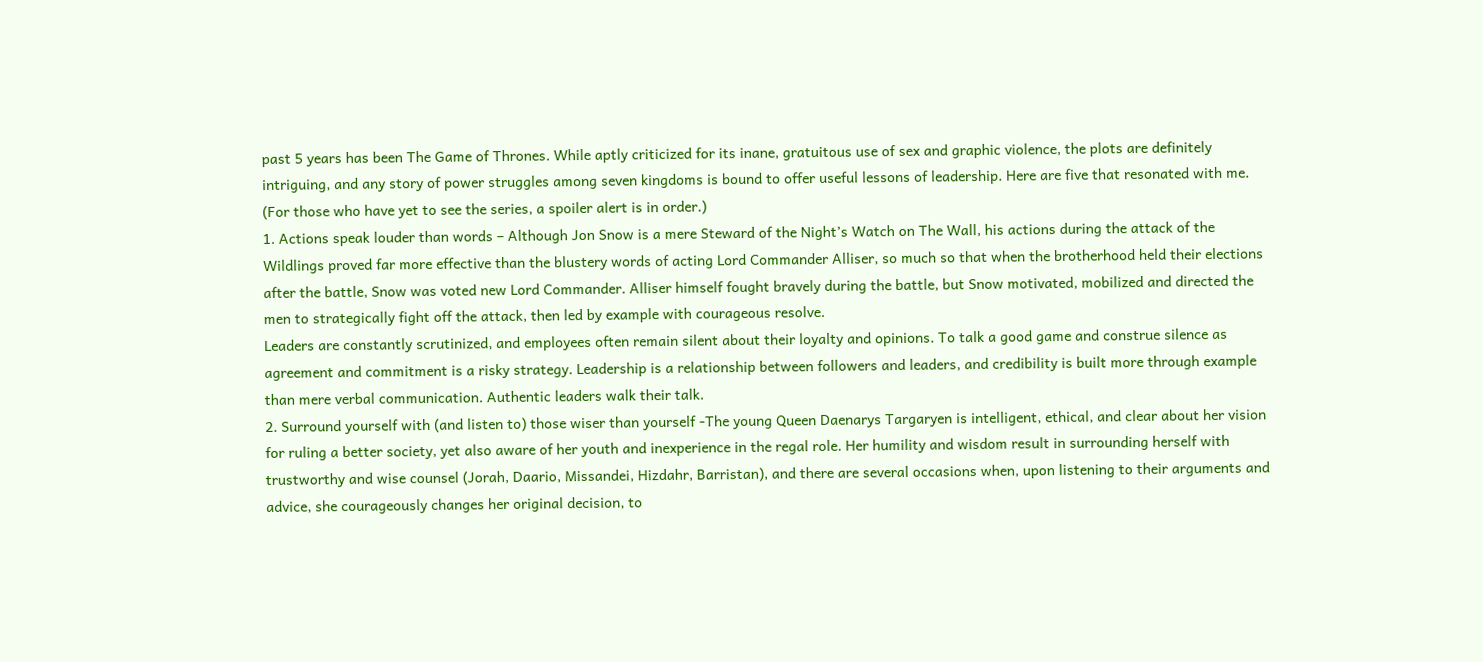past 5 years has been The Game of Thrones. While aptly criticized for its inane, gratuitous use of sex and graphic violence, the plots are definitely intriguing, and any story of power struggles among seven kingdoms is bound to offer useful lessons of leadership. Here are five that resonated with me. (For those who have yet to see the series, a spoiler alert is in order.)
1. Actions speak louder than words – Although Jon Snow is a mere Steward of the Night’s Watch on The Wall, his actions during the attack of the Wildlings proved far more effective than the blustery words of acting Lord Commander Alliser, so much so that when the brotherhood held their elections after the battle, Snow was voted new Lord Commander. Alliser himself fought bravely during the battle, but Snow motivated, mobilized and directed the men to strategically fight off the attack, then led by example with courageous resolve.
Leaders are constantly scrutinized, and employees often remain silent about their loyalty and opinions. To talk a good game and construe silence as agreement and commitment is a risky strategy. Leadership is a relationship between followers and leaders, and credibility is built more through example than mere verbal communication. Authentic leaders walk their talk.
2. Surround yourself with (and listen to) those wiser than yourself -The young Queen Daenarys Targaryen is intelligent, ethical, and clear about her vision for ruling a better society, yet also aware of her youth and inexperience in the regal role. Her humility and wisdom result in surrounding herself with trustworthy and wise counsel (Jorah, Daario, Missandei, Hizdahr, Barristan), and there are several occasions when, upon listening to their arguments and advice, she courageously changes her original decision, to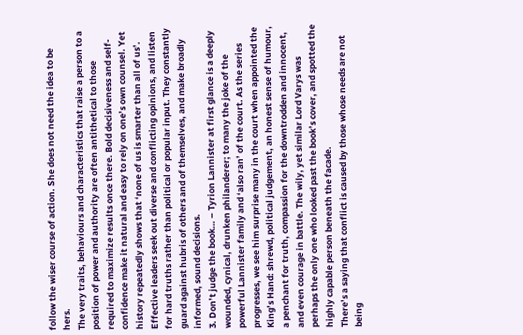follow the wiser course of action. She does not need the idea to be hers.
The very traits, behaviours and characteristics that raise a person to a position of power and authority are often antithetical to those required to maximize results once there. Bold decisiveness and self-confidence make it natural and easy to rely on one’s own counsel. Yet history repeatedly shows that ‘none of us is smarter than all of us’. Effective leaders seek out diverse and conflicting opinions, and listen for hard truths rather than political or popular input. They constantly guard against hubris of others and of themselves, and make broadly informed, sound decisions.
3. Don’t judge the book… – Tyrion Lannister at first glance is a deeply wounded, cynical, drunken philanderer; to many the joke of the powerful Lannister family and ‘also ran’ of the court. As the series progresses, we see him surprise many in the court when appointed the King’s Hand: shrewd, political judgement, an honest sense of humour, a penchant for truth, compassion for the downtrodden and innocent, and even courage in battle. The wily, yet similar Lord Varys was perhaps the only one who looked past the book’s cover, and spotted the highly capable person beneath the facade.
There’s a saying that conflict is caused by those whose needs are not being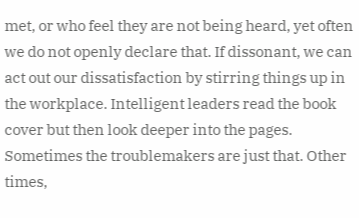met, or who feel they are not being heard, yet often we do not openly declare that. If dissonant, we can act out our dissatisfaction by stirring things up in the workplace. Intelligent leaders read the book cover but then look deeper into the pages. Sometimes the troublemakers are just that. Other times,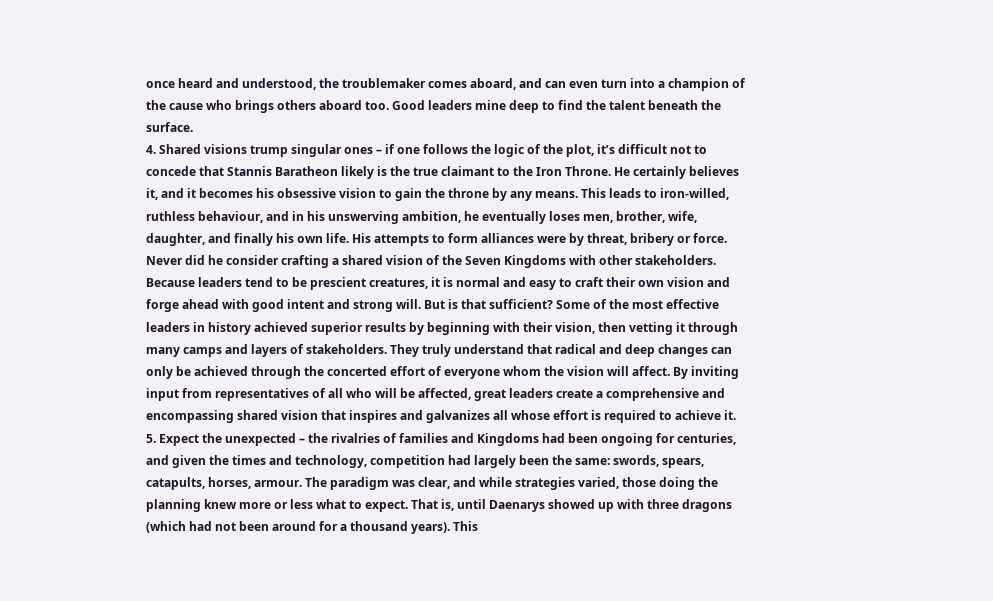once heard and understood, the troublemaker comes aboard, and can even turn into a champion of the cause who brings others aboard too. Good leaders mine deep to find the talent beneath the surface.
4. Shared visions trump singular ones – if one follows the logic of the plot, it’s difficult not to concede that Stannis Baratheon likely is the true claimant to the Iron Throne. He certainly believes it, and it becomes his obsessive vision to gain the throne by any means. This leads to iron-willed, ruthless behaviour, and in his unswerving ambition, he eventually loses men, brother, wife, daughter, and finally his own life. His attempts to form alliances were by threat, bribery or force. Never did he consider crafting a shared vision of the Seven Kingdoms with other stakeholders.
Because leaders tend to be prescient creatures, it is normal and easy to craft their own vision and forge ahead with good intent and strong will. But is that sufficient? Some of the most effective leaders in history achieved superior results by beginning with their vision, then vetting it through many camps and layers of stakeholders. They truly understand that radical and deep changes can only be achieved through the concerted effort of everyone whom the vision will affect. By inviting input from representatives of all who will be affected, great leaders create a comprehensive and encompassing shared vision that inspires and galvanizes all whose effort is required to achieve it.
5. Expect the unexpected – the rivalries of families and Kingdoms had been ongoing for centuries, and given the times and technology, competition had largely been the same: swords, spears, catapults, horses, armour. The paradigm was clear, and while strategies varied, those doing the planning knew more or less what to expect. That is, until Daenarys showed up with three dragons (which had not been around for a thousand years). This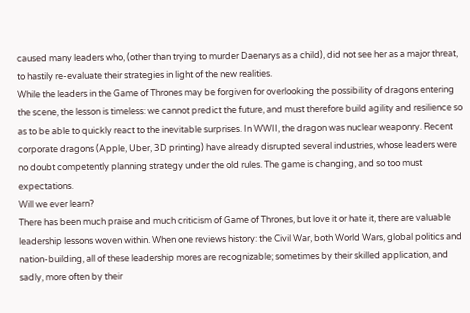caused many leaders who, (other than trying to murder Daenarys as a child), did not see her as a major threat, to hastily re-evaluate their strategies in light of the new realities.
While the leaders in the Game of Thrones may be forgiven for overlooking the possibility of dragons entering the scene, the lesson is timeless: we cannot predict the future, and must therefore build agility and resilience so as to be able to quickly react to the inevitable surprises. In WWII, the dragon was nuclear weaponry. Recent corporate dragons (Apple, Uber, 3D printing) have already disrupted several industries, whose leaders were no doubt competently planning strategy under the old rules. The game is changing, and so too must expectations.
Will we ever learn?
There has been much praise and much criticism of Game of Thrones, but love it or hate it, there are valuable leadership lessons woven within. When one reviews history: the Civil War, both World Wars, global politics and nation-building, all of these leadership mores are recognizable; sometimes by their skilled application, and sadly, more often by their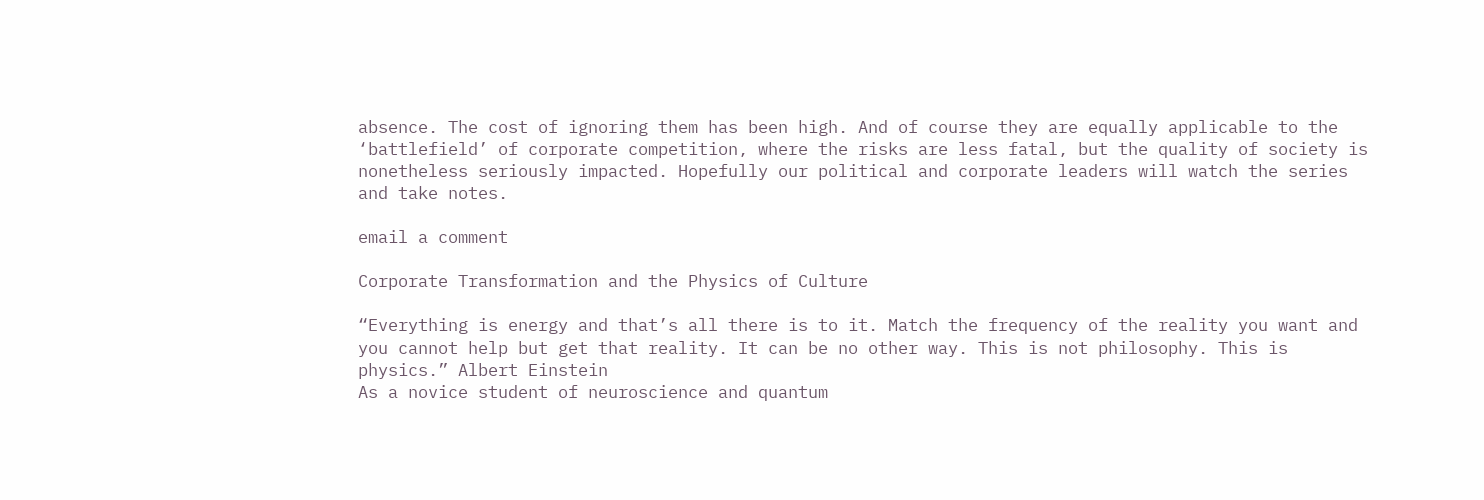absence. The cost of ignoring them has been high. And of course they are equally applicable to the ‘battlefield’ of corporate competition, where the risks are less fatal, but the quality of society is nonetheless seriously impacted. Hopefully our political and corporate leaders will watch the series and take notes.

email a comment

Corporate Transformation and the Physics of Culture

“Everything is energy and that’s all there is to it. Match the frequency of the reality you want and you cannot help but get that reality. It can be no other way. This is not philosophy. This is physics.” Albert Einstein
As a novice student of neuroscience and quantum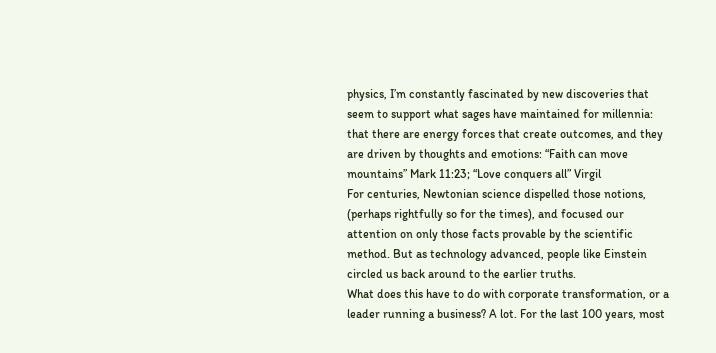physics, I’m constantly fascinated by new discoveries that seem to support what sages have maintained for millennia: that there are energy forces that create outcomes, and they are driven by thoughts and emotions: “Faith can move mountains” Mark 11:23; “Love conquers all” Virgil
For centuries, Newtonian science dispelled those notions, (perhaps rightfully so for the times), and focused our attention on only those facts provable by the scientific method. But as technology advanced, people like Einstein circled us back around to the earlier truths.
What does this have to do with corporate transformation, or a leader running a business? A lot. For the last 100 years, most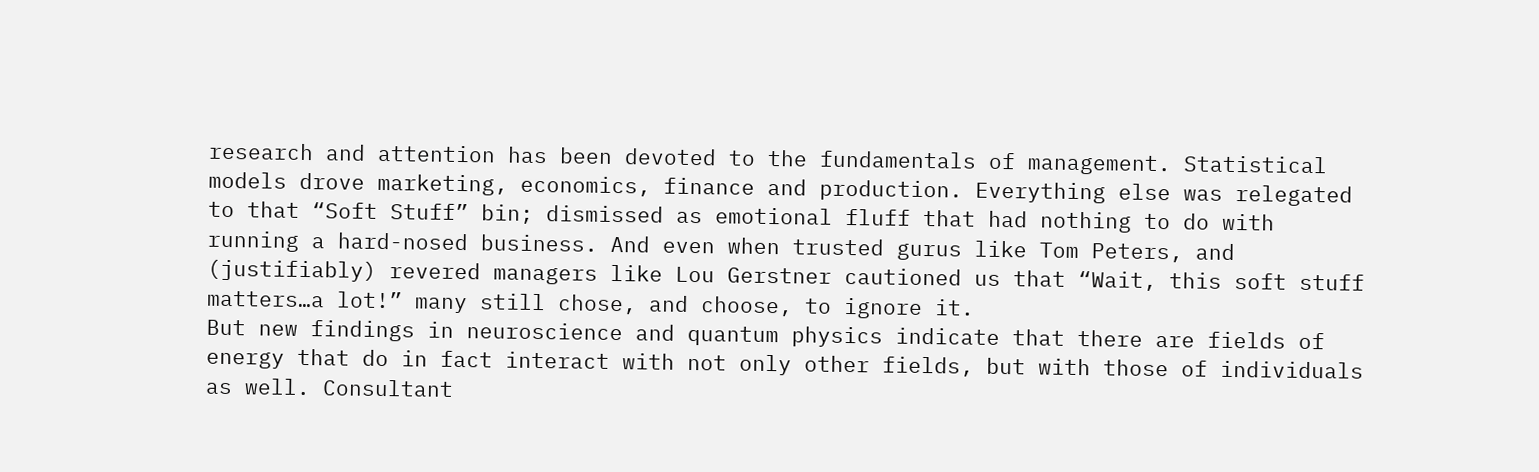research and attention has been devoted to the fundamentals of management. Statistical models drove marketing, economics, finance and production. Everything else was relegated to that “Soft Stuff” bin; dismissed as emotional fluff that had nothing to do with running a hard-nosed business. And even when trusted gurus like Tom Peters, and (justifiably) revered managers like Lou Gerstner cautioned us that “Wait, this soft stuff matters…a lot!” many still chose, and choose, to ignore it.
But new findings in neuroscience and quantum physics indicate that there are fields of energy that do in fact interact with not only other fields, but with those of individuals as well. Consultant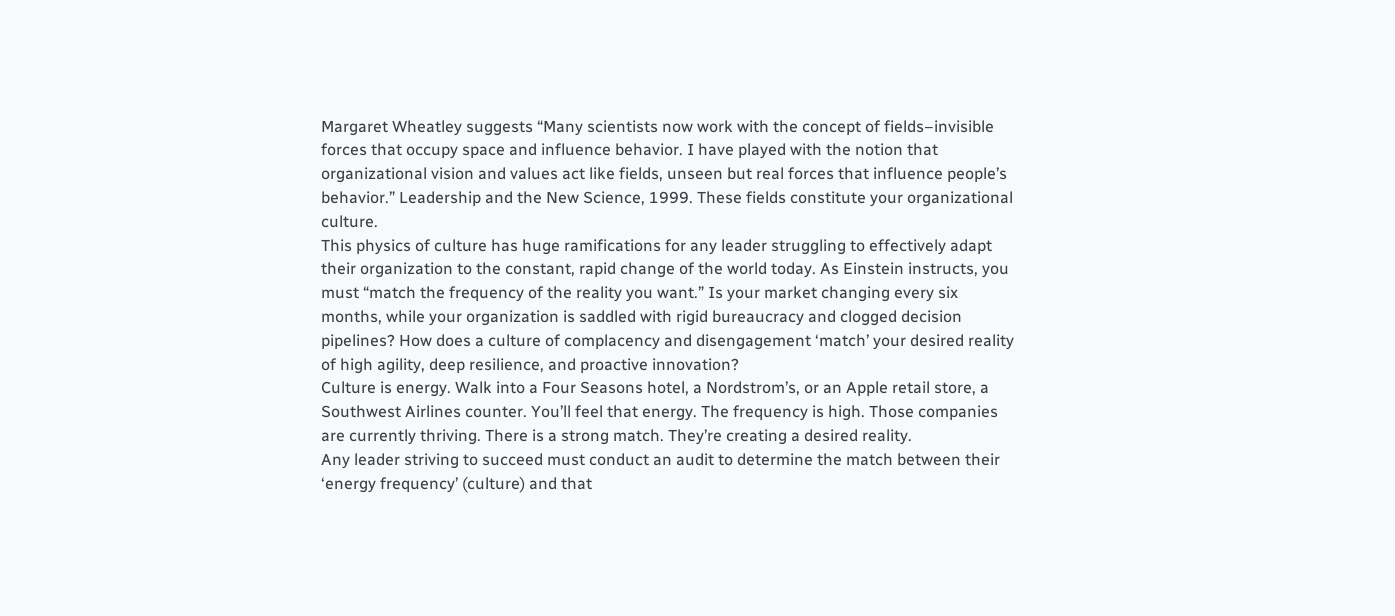Margaret Wheatley suggests “Many scientists now work with the concept of fields–invisible forces that occupy space and influence behavior. I have played with the notion that organizational vision and values act like fields, unseen but real forces that influence people’s behavior.” Leadership and the New Science, 1999. These fields constitute your organizational culture.
This physics of culture has huge ramifications for any leader struggling to effectively adapt their organization to the constant, rapid change of the world today. As Einstein instructs, you must “match the frequency of the reality you want.” Is your market changing every six months, while your organization is saddled with rigid bureaucracy and clogged decision pipelines? How does a culture of complacency and disengagement ‘match’ your desired reality of high agility, deep resilience, and proactive innovation?
Culture is energy. Walk into a Four Seasons hotel, a Nordstrom’s, or an Apple retail store, a Southwest Airlines counter. You’ll feel that energy. The frequency is high. Those companies are currently thriving. There is a strong match. They’re creating a desired reality.
Any leader striving to succeed must conduct an audit to determine the match between their ‘energy frequency’ (culture) and that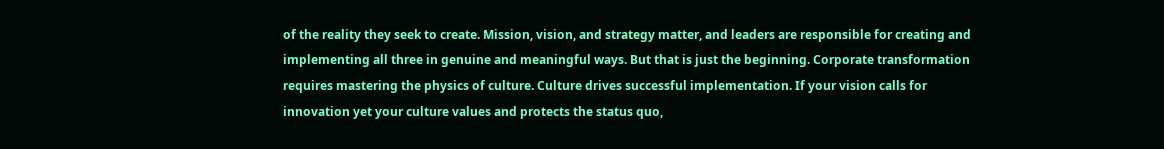of the reality they seek to create. Mission, vision, and strategy matter, and leaders are responsible for creating and implementing all three in genuine and meaningful ways. But that is just the beginning. Corporate transformation requires mastering the physics of culture. Culture drives successful implementation. If your vision calls for innovation yet your culture values and protects the status quo,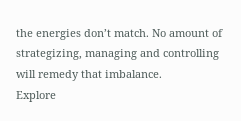the energies don’t match. No amount of strategizing, managing and controlling will remedy that imbalance.
Explore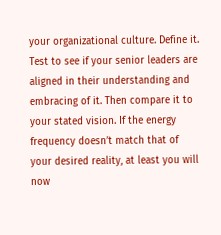your organizational culture. Define it. Test to see if your senior leaders are aligned in their understanding and embracing of it. Then compare it to your stated vision. If the energy frequency doesn’t match that of your desired reality, at least you will now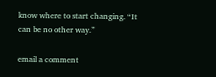know where to start changing. “It can be no other way.”

email a comment